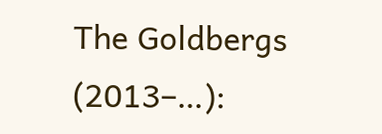The Goldbergs (2013–…):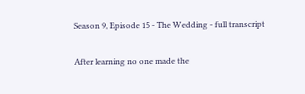Season 9, Episode 15 - The Wedding - full transcript

After learning no one made the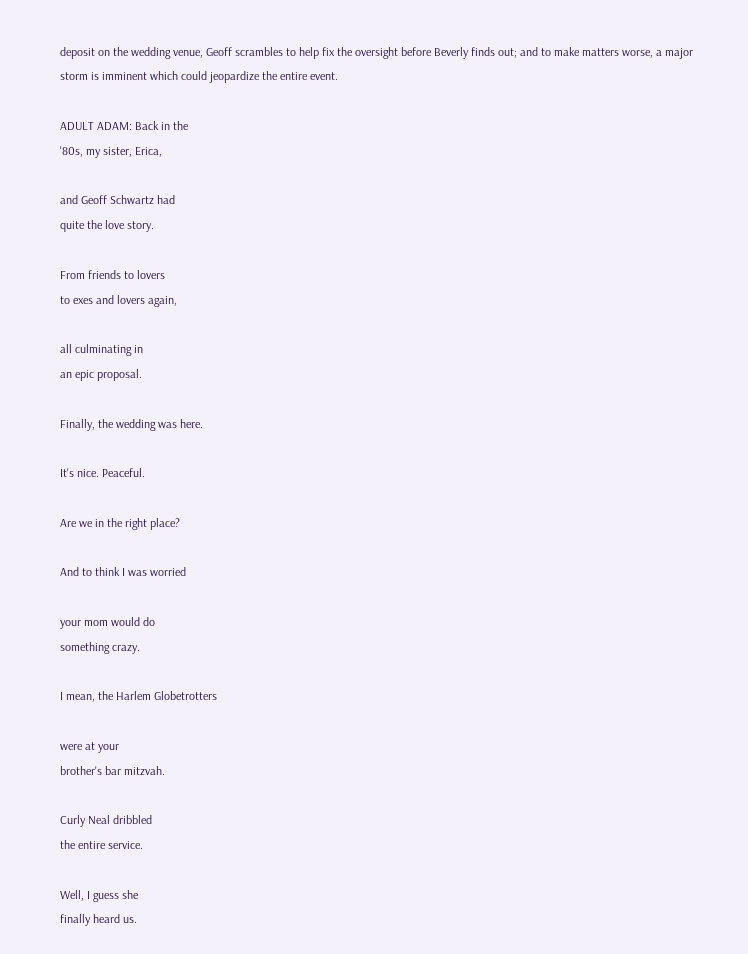deposit on the wedding venue, Geoff scrambles to help fix the oversight before Beverly finds out; and to make matters worse, a major storm is imminent which could jeopardize the entire event.

ADULT ADAM: Back in the
'80s, my sister, Erica,

and Geoff Schwartz had
quite the love story.

From friends to lovers
to exes and lovers again,

all culminating in
an epic proposal.

Finally, the wedding was here.

It's nice. Peaceful.

Are we in the right place?

And to think I was worried

your mom would do
something crazy.

I mean, the Harlem Globetrotters

were at your
brother's bar mitzvah.

Curly Neal dribbled
the entire service.

Well, I guess she
finally heard us.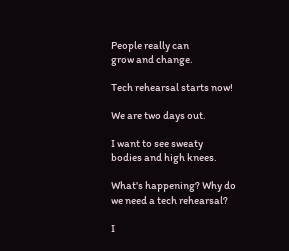People really can
grow and change.

Tech rehearsal starts now!

We are two days out.

I want to see sweaty
bodies and high knees.

What's happening? Why do
we need a tech rehearsal?

I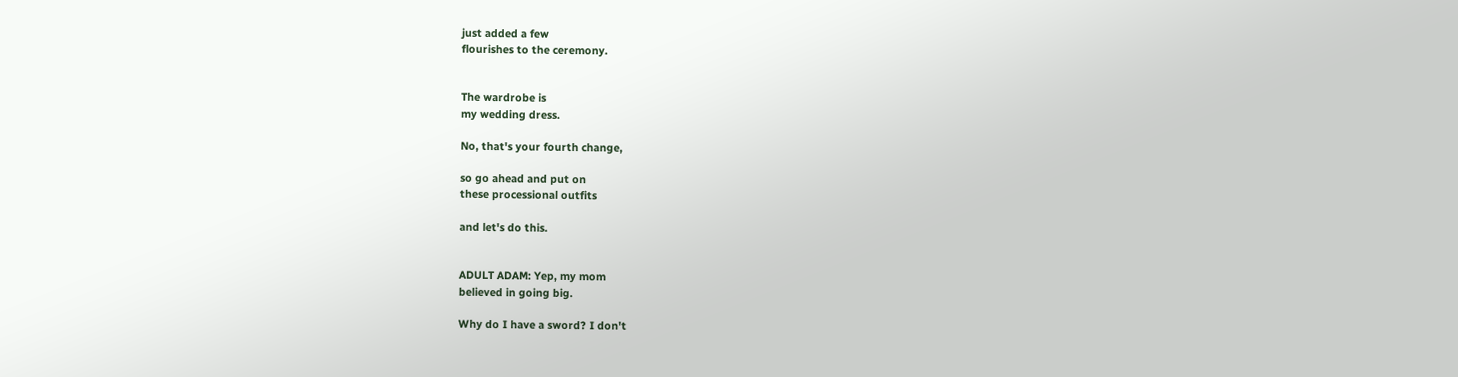just added a few
flourishes to the ceremony.


The wardrobe is
my wedding dress.

No, that's your fourth change,

so go ahead and put on
these processional outfits

and let's do this.


ADULT ADAM: Yep, my mom
believed in going big.

Why do I have a sword? I don't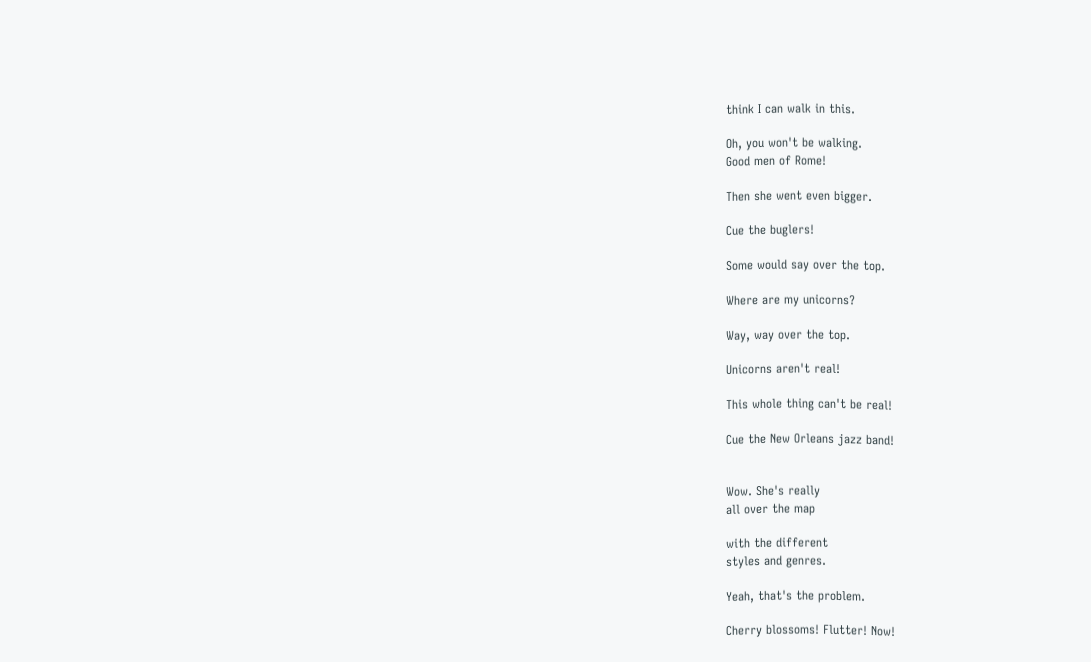think I can walk in this.

Oh, you won't be walking.
Good men of Rome!

Then she went even bigger.

Cue the buglers!

Some would say over the top.

Where are my unicorns?

Way, way over the top.

Unicorns aren't real!

This whole thing can't be real!

Cue the New Orleans jazz band!


Wow. She's really
all over the map

with the different
styles and genres.

Yeah, that's the problem.

Cherry blossoms! Flutter! Now!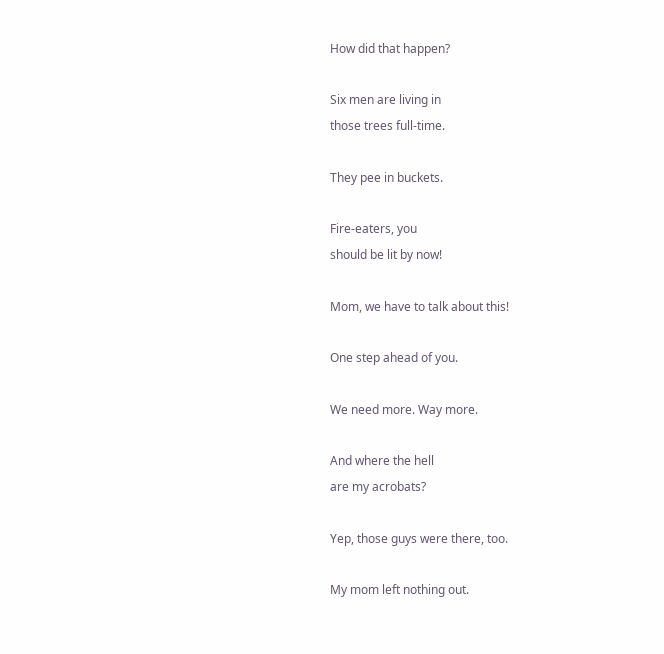How did that happen?

Six men are living in
those trees full-time.

They pee in buckets.

Fire-eaters, you
should be lit by now!

Mom, we have to talk about this!

One step ahead of you.

We need more. Way more.

And where the hell
are my acrobats?

Yep, those guys were there, too.

My mom left nothing out.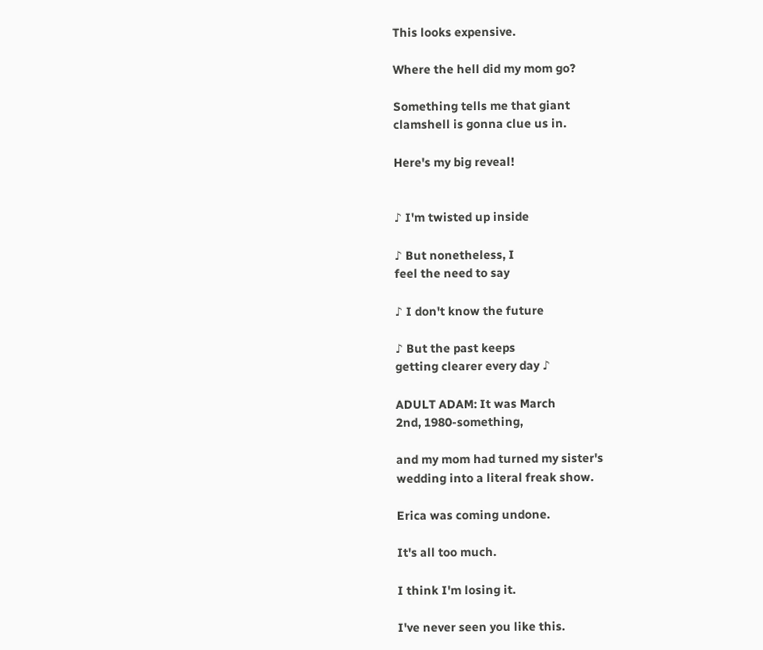This looks expensive.

Where the hell did my mom go?

Something tells me that giant
clamshell is gonna clue us in.

Here's my big reveal!


♪ I'm twisted up inside

♪ But nonetheless, I
feel the need to say

♪ I don't know the future

♪ But the past keeps
getting clearer every day ♪

ADULT ADAM: It was March
2nd, 1980-something,

and my mom had turned my sister's
wedding into a literal freak show.

Erica was coming undone.

It's all too much.

I think I'm losing it.

I've never seen you like this.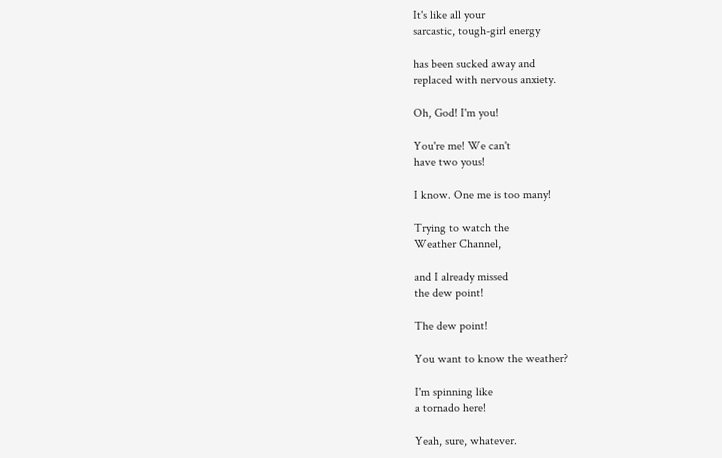It's like all your
sarcastic, tough-girl energy

has been sucked away and
replaced with nervous anxiety.

Oh, God! I'm you!

You're me! We can't
have two yous!

I know. One me is too many!

Trying to watch the
Weather Channel,

and I already missed
the dew point!

The dew point!

You want to know the weather?

I'm spinning like
a tornado here!

Yeah, sure, whatever.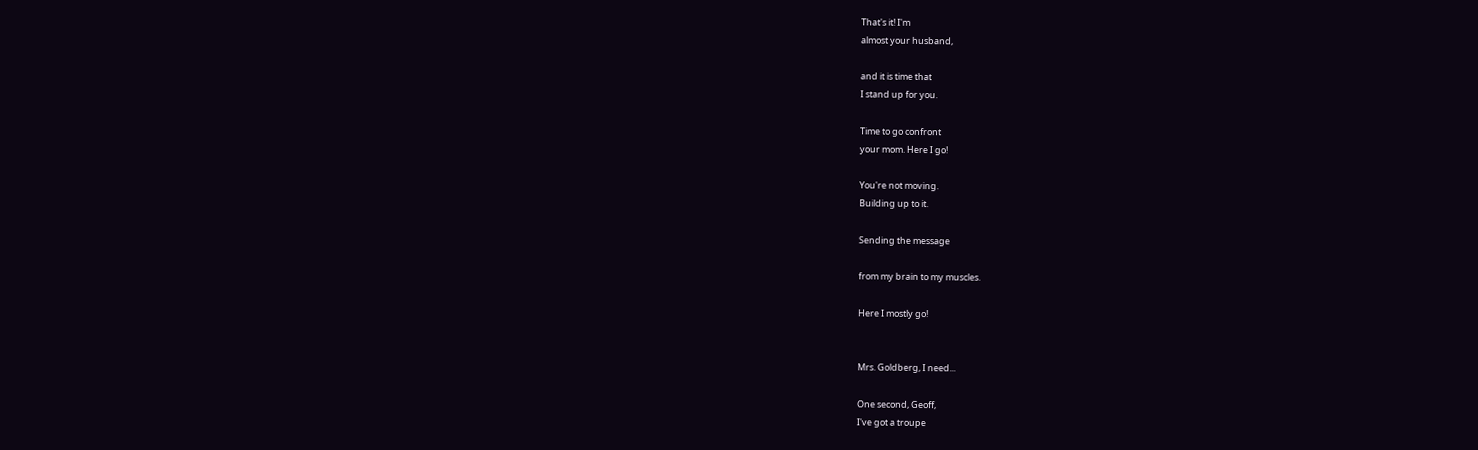That's it! I'm
almost your husband,

and it is time that
I stand up for you.

Time to go confront
your mom. Here I go!

You're not moving.
Building up to it.

Sending the message

from my brain to my muscles.

Here I mostly go!


Mrs. Goldberg, I need...

One second, Geoff,
I've got a troupe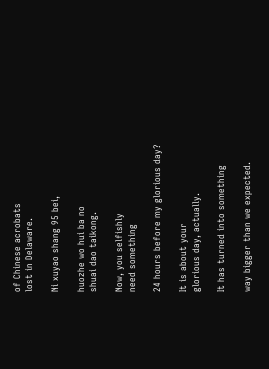of Chinese acrobats
lost in Delaware.

Ni xuyao shang 95 bei,

huozhe wo hui ba no
shuai dao taikong.

Now, you selfishly
need something

24 hours before my glorious day?

It is about your
glorious day, actually.

It has turned into something

way bigger than we expected.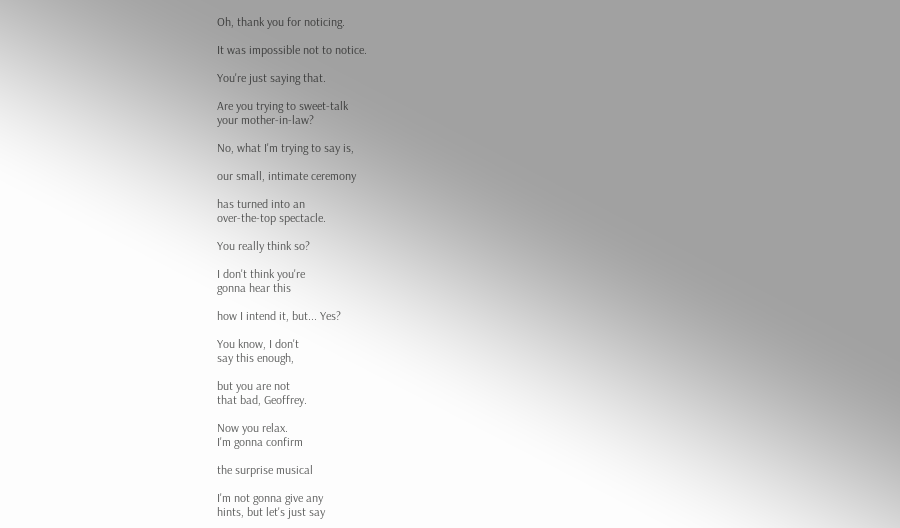Oh, thank you for noticing.

It was impossible not to notice.

You're just saying that.

Are you trying to sweet-talk
your mother-in-law?

No, what I'm trying to say is,

our small, intimate ceremony

has turned into an
over-the-top spectacle.

You really think so?

I don't think you're
gonna hear this

how I intend it, but... Yes?

You know, I don't
say this enough,

but you are not
that bad, Geoffrey.

Now you relax.
I'm gonna confirm

the surprise musical

I'm not gonna give any
hints, but let's just say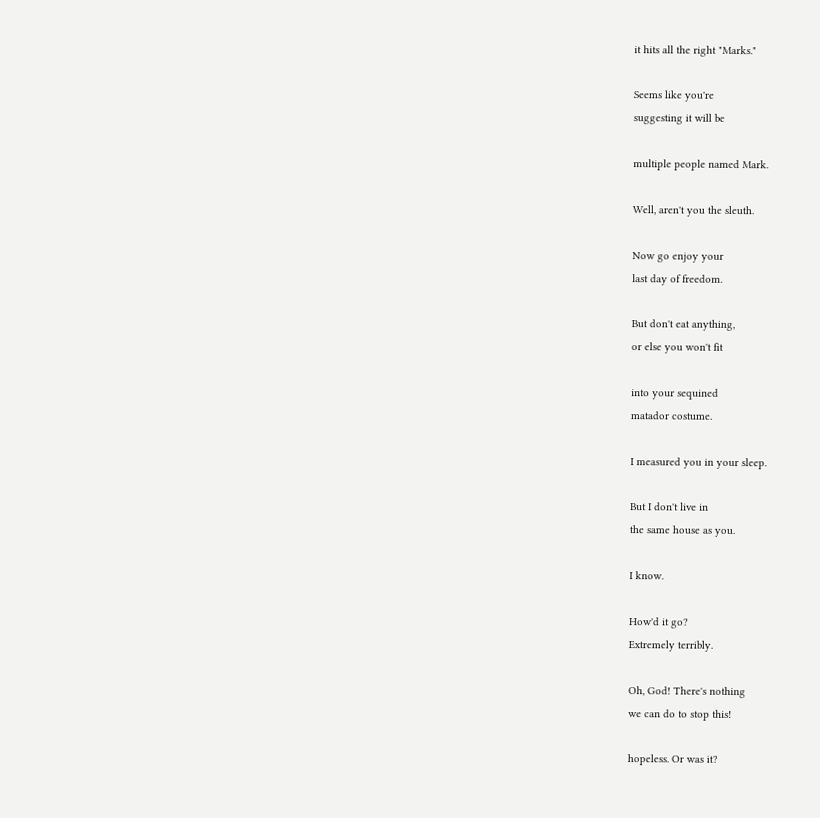it hits all the right "Marks."

Seems like you're
suggesting it will be

multiple people named Mark.

Well, aren't you the sleuth.

Now go enjoy your
last day of freedom.

But don't eat anything,
or else you won't fit

into your sequined
matador costume.

I measured you in your sleep.

But I don't live in
the same house as you.

I know.

How'd it go?
Extremely terribly.

Oh, God! There's nothing
we can do to stop this!

hopeless. Or was it?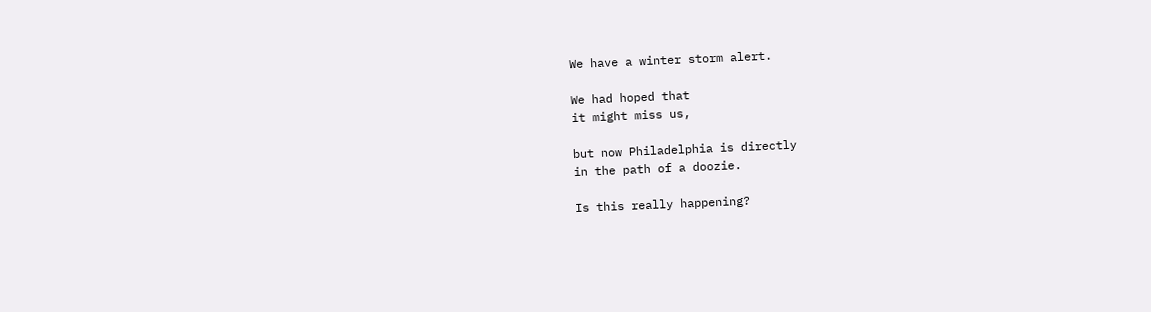We have a winter storm alert.

We had hoped that
it might miss us,

but now Philadelphia is directly
in the path of a doozie.

Is this really happening?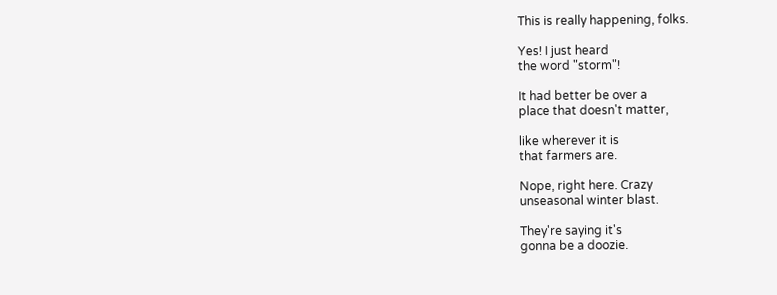This is really happening, folks.

Yes! I just heard
the word "storm"!

It had better be over a
place that doesn't matter,

like wherever it is
that farmers are.

Nope, right here. Crazy
unseasonal winter blast.

They're saying it's
gonna be a doozie.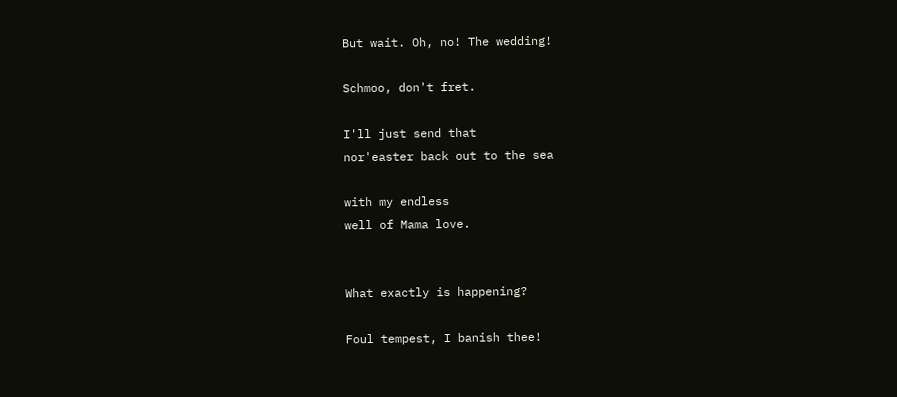But wait. Oh, no! The wedding!

Schmoo, don't fret.

I'll just send that
nor'easter back out to the sea

with my endless
well of Mama love.


What exactly is happening?

Foul tempest, I banish thee!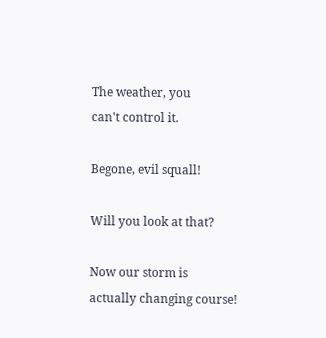The weather, you
can't control it.

Begone, evil squall!

Will you look at that?

Now our storm is
actually changing course!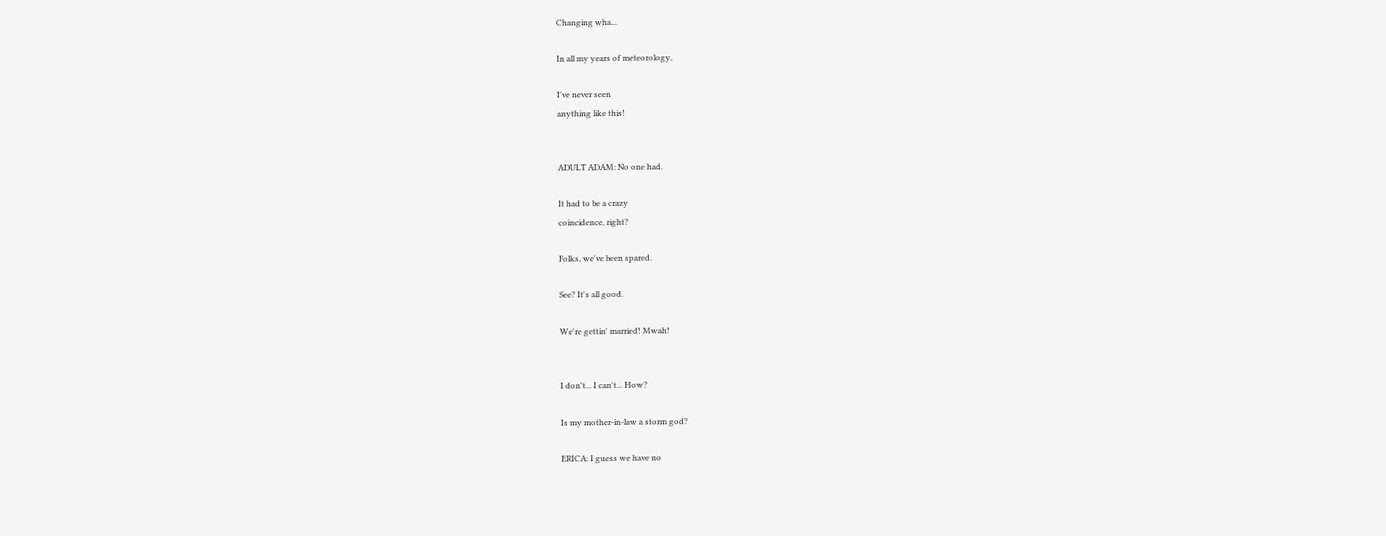Changing wha...

In all my years of meteorology,

I've never seen
anything like this!


ADULT ADAM: No one had.

It had to be a crazy
coincidence, right?

Folks, we've been spared.

See? It's all good.

We're gettin' married! Mwah!


I don't... I can't... How?

Is my mother-in-law a storm god?

ERICA: I guess we have no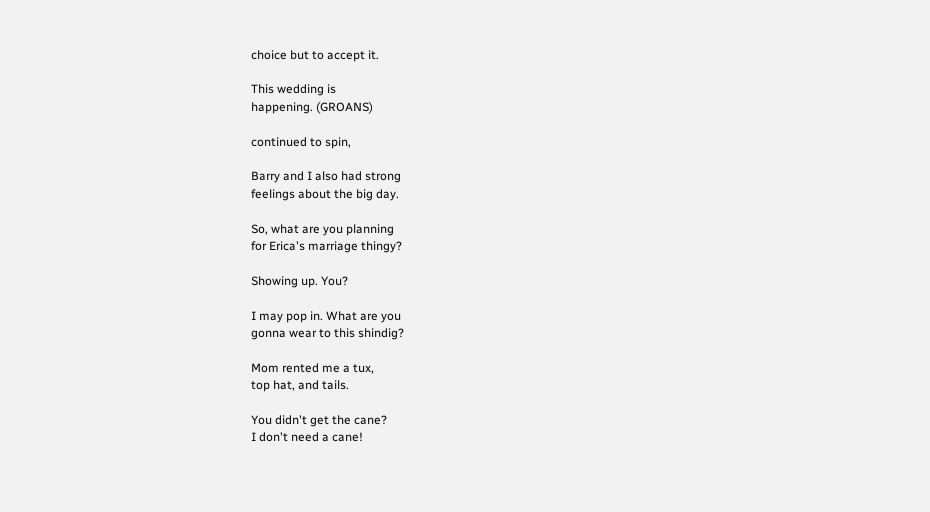choice but to accept it.

This wedding is
happening. (GROANS)

continued to spin,

Barry and I also had strong
feelings about the big day.

So, what are you planning
for Erica's marriage thingy?

Showing up. You?

I may pop in. What are you
gonna wear to this shindig?

Mom rented me a tux,
top hat, and tails.

You didn't get the cane?
I don't need a cane!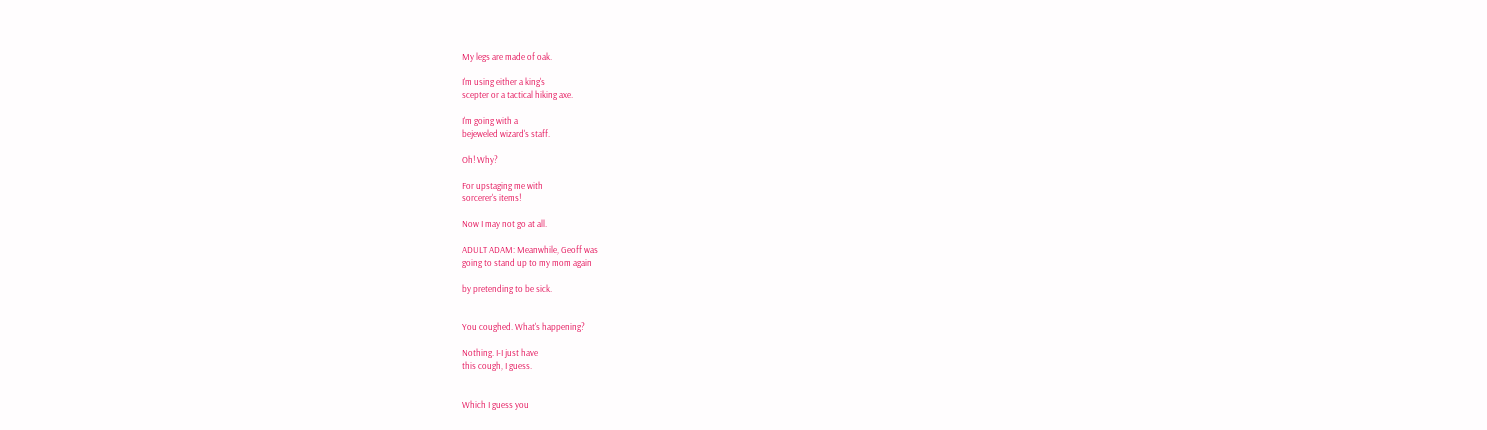My legs are made of oak.

I'm using either a king's
scepter or a tactical hiking axe.

I'm going with a
bejeweled wizard's staff.

Oh! Why?

For upstaging me with
sorcerer's items!

Now I may not go at all.

ADULT ADAM: Meanwhile, Geoff was
going to stand up to my mom again

by pretending to be sick.


You coughed. What's happening?

Nothing. I-I just have
this cough, I guess.


Which I guess you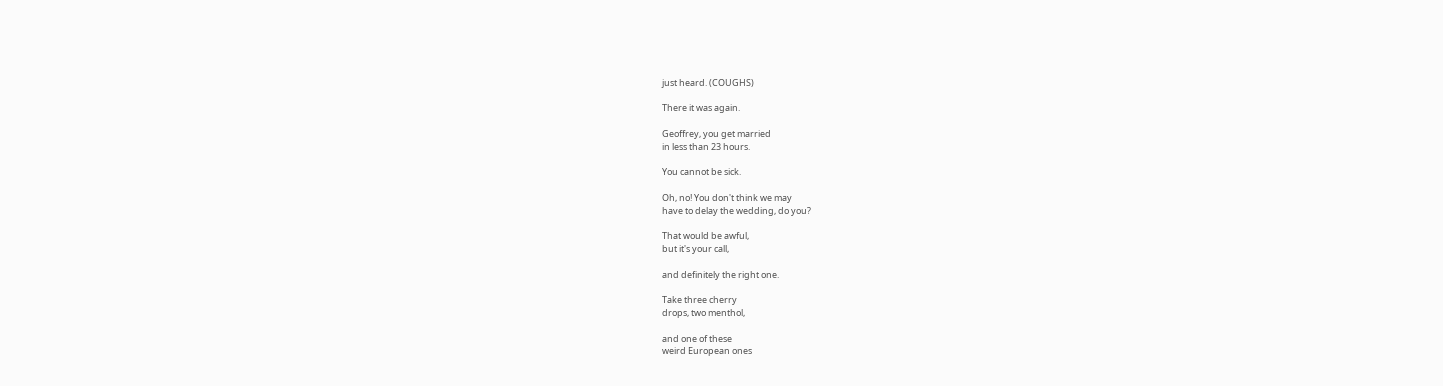just heard. (COUGHS)

There it was again.

Geoffrey, you get married
in less than 23 hours.

You cannot be sick.

Oh, no! You don't think we may
have to delay the wedding, do you?

That would be awful,
but it's your call,

and definitely the right one.

Take three cherry
drops, two menthol,

and one of these
weird European ones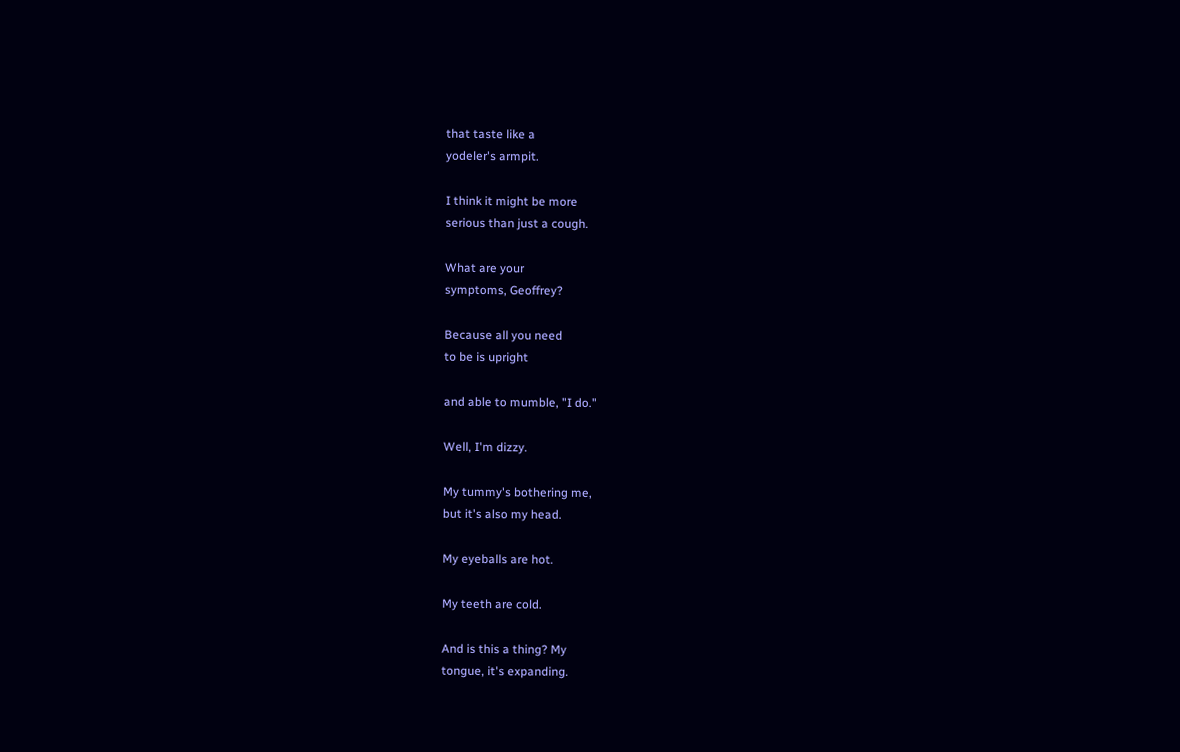that taste like a
yodeler's armpit.

I think it might be more
serious than just a cough.

What are your
symptoms, Geoffrey?

Because all you need
to be is upright

and able to mumble, "I do."

Well, I'm dizzy.

My tummy's bothering me,
but it's also my head.

My eyeballs are hot.

My teeth are cold.

And is this a thing? My
tongue, it's expanding.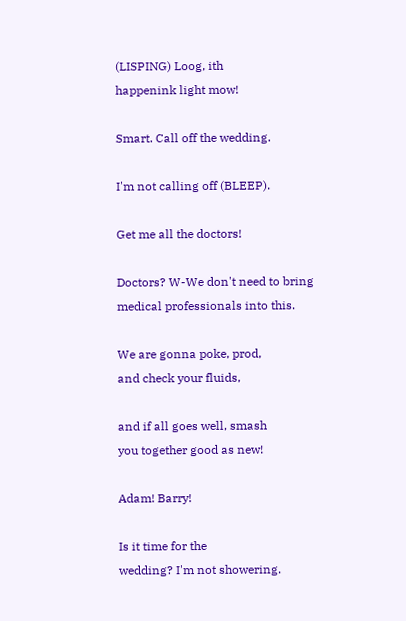(LISPING) Loog, ith
happenink light mow!

Smart. Call off the wedding.

I'm not calling off (BLEEP).

Get me all the doctors!

Doctors? W-We don't need to bring
medical professionals into this.

We are gonna poke, prod,
and check your fluids,

and if all goes well, smash
you together good as new!

Adam! Barry!

Is it time for the
wedding? I'm not showering.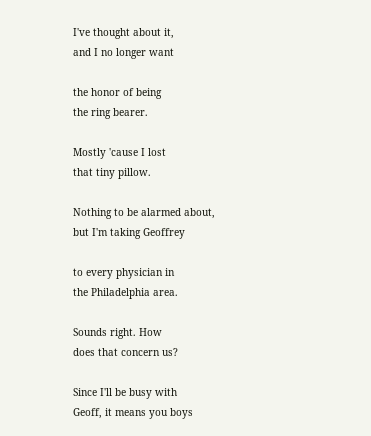I've thought about it,
and I no longer want

the honor of being
the ring bearer.

Mostly 'cause I lost
that tiny pillow.

Nothing to be alarmed about,
but I'm taking Geoffrey

to every physician in
the Philadelphia area.

Sounds right. How
does that concern us?

Since I'll be busy with
Geoff, it means you boys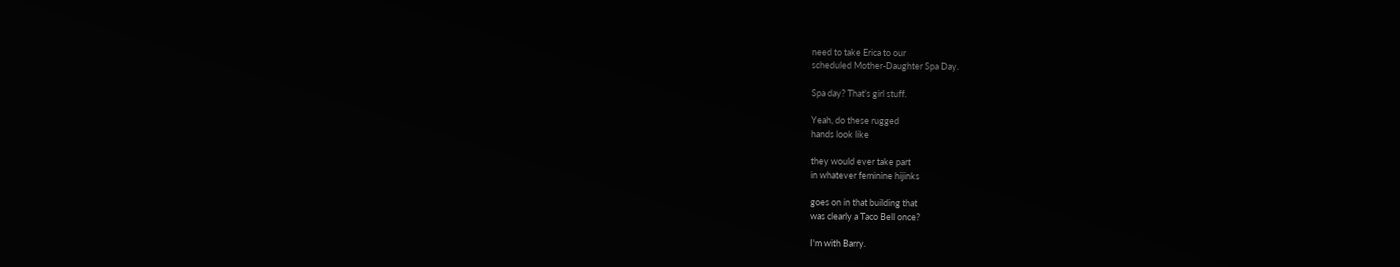need to take Erica to our
scheduled Mother-Daughter Spa Day.

Spa day? That's girl stuff.

Yeah, do these rugged
hands look like

they would ever take part
in whatever feminine hijinks

goes on in that building that
was clearly a Taco Bell once?

I'm with Barry.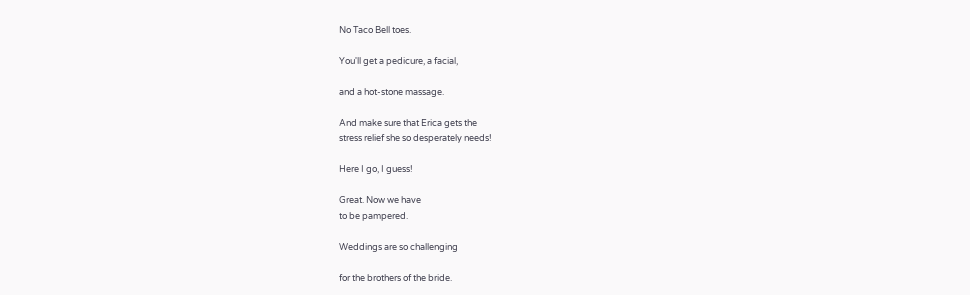No Taco Bell toes.

You'll get a pedicure, a facial,

and a hot-stone massage.

And make sure that Erica gets the
stress relief she so desperately needs!

Here I go, I guess!

Great. Now we have
to be pampered.

Weddings are so challenging

for the brothers of the bride.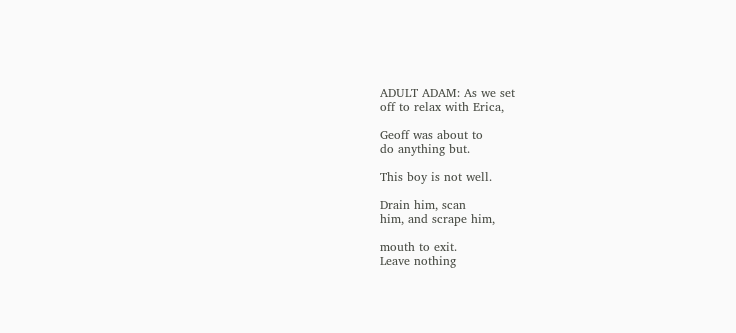ADULT ADAM: As we set
off to relax with Erica,

Geoff was about to
do anything but.

This boy is not well.

Drain him, scan
him, and scrape him,

mouth to exit.
Leave nothing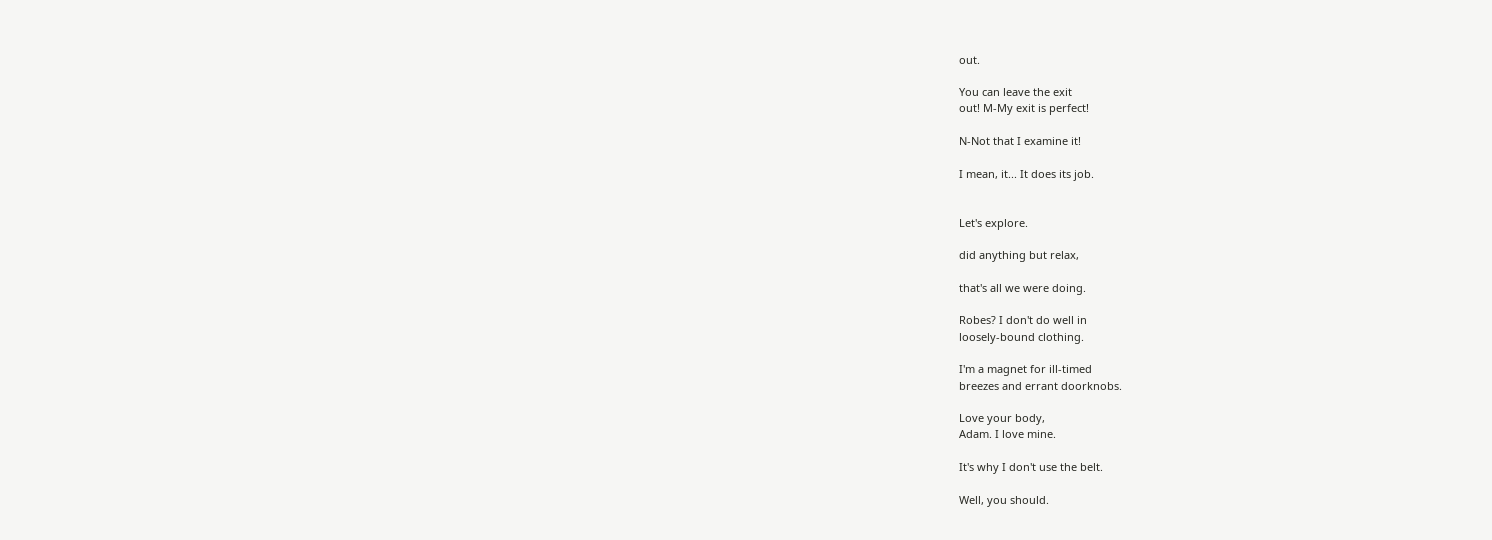out.

You can leave the exit
out! M-My exit is perfect!

N-Not that I examine it!

I mean, it... It does its job.


Let's explore.

did anything but relax,

that's all we were doing.

Robes? I don't do well in
loosely-bound clothing.

I'm a magnet for ill-timed
breezes and errant doorknobs.

Love your body,
Adam. I love mine.

It's why I don't use the belt.

Well, you should.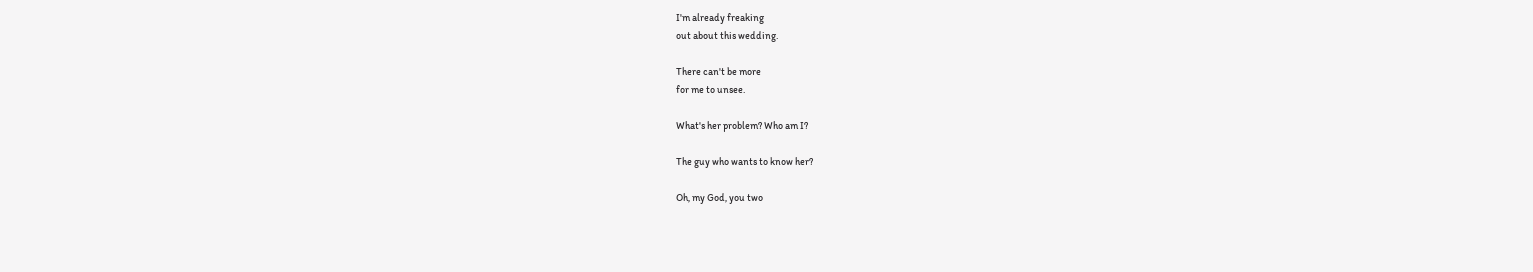I'm already freaking
out about this wedding.

There can't be more
for me to unsee.

What's her problem? Who am I?

The guy who wants to know her?

Oh, my God, you two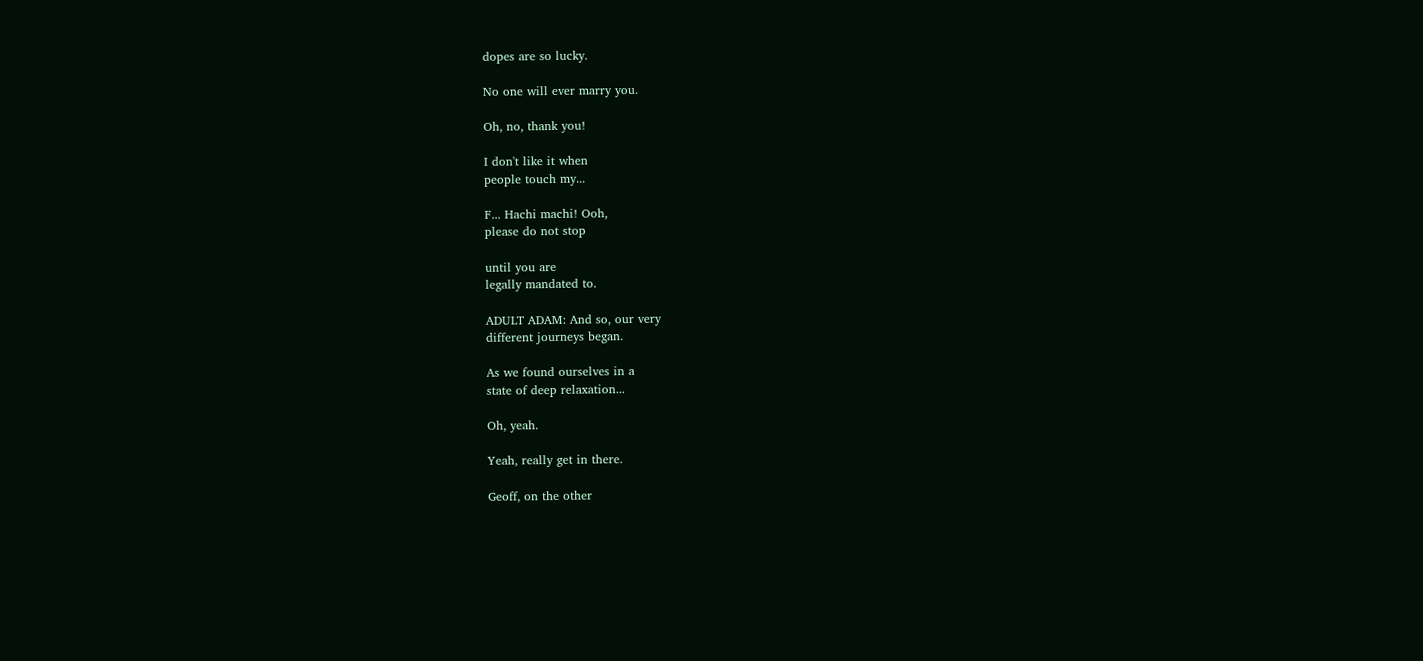dopes are so lucky.

No one will ever marry you.

Oh, no, thank you!

I don't like it when
people touch my...

F... Hachi machi! Ooh,
please do not stop

until you are
legally mandated to.

ADULT ADAM: And so, our very
different journeys began.

As we found ourselves in a
state of deep relaxation...

Oh, yeah.

Yeah, really get in there.

Geoff, on the other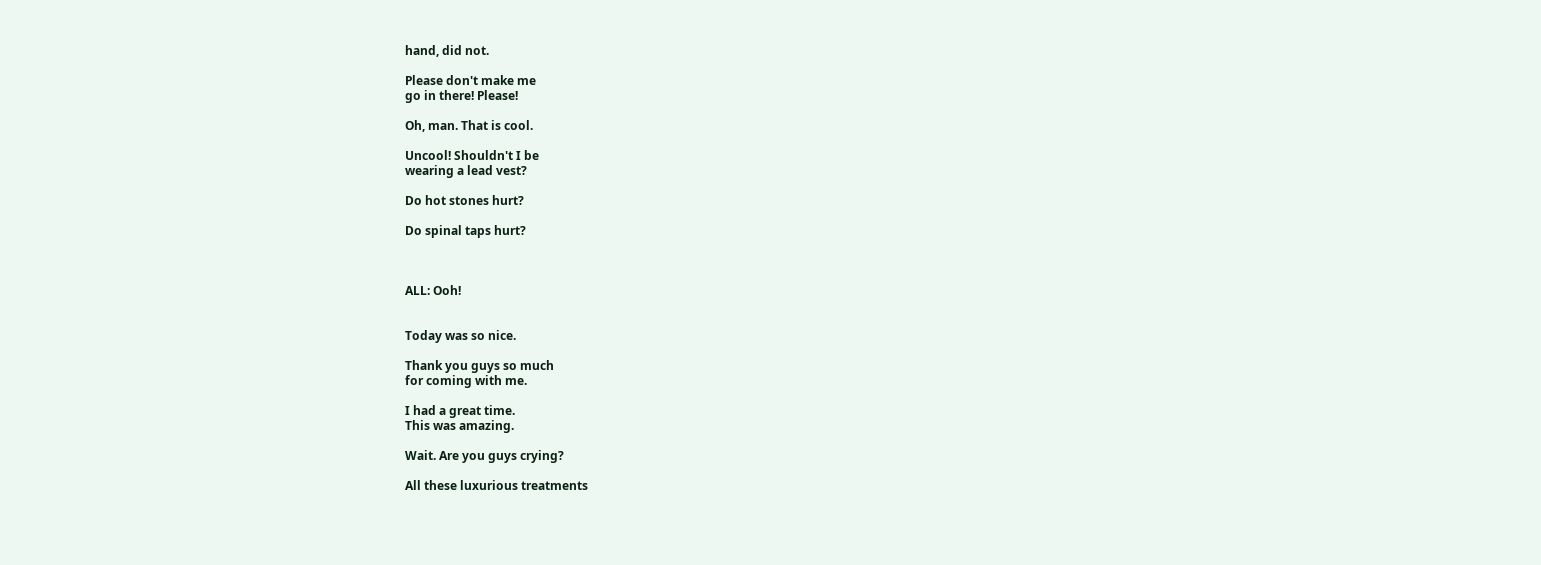hand, did not.

Please don't make me
go in there! Please!

Oh, man. That is cool.

Uncool! Shouldn't I be
wearing a lead vest?

Do hot stones hurt?

Do spinal taps hurt?



ALL: Ooh!


Today was so nice.

Thank you guys so much
for coming with me.

I had a great time.
This was amazing.

Wait. Are you guys crying?

All these luxurious treatments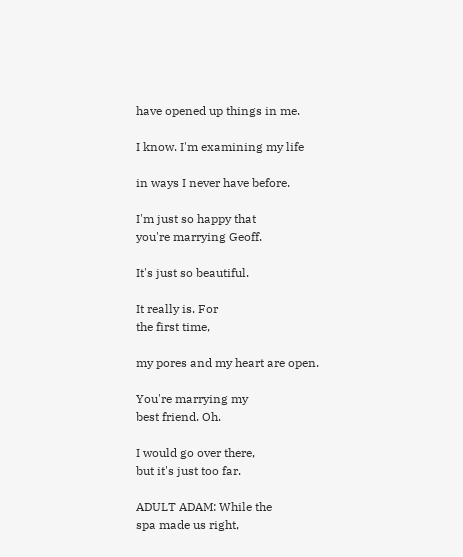have opened up things in me.

I know. I'm examining my life

in ways I never have before.

I'm just so happy that
you're marrying Geoff.

It's just so beautiful.

It really is. For
the first time,

my pores and my heart are open.

You're marrying my
best friend. Oh.

I would go over there,
but it's just too far.

ADULT ADAM: While the
spa made us right,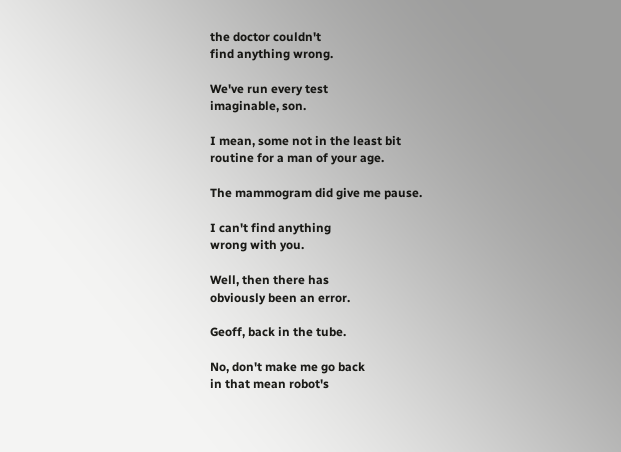the doctor couldn't
find anything wrong.

We've run every test
imaginable, son.

I mean, some not in the least bit
routine for a man of your age.

The mammogram did give me pause.

I can't find anything
wrong with you.

Well, then there has
obviously been an error.

Geoff, back in the tube.

No, don't make me go back
in that mean robot's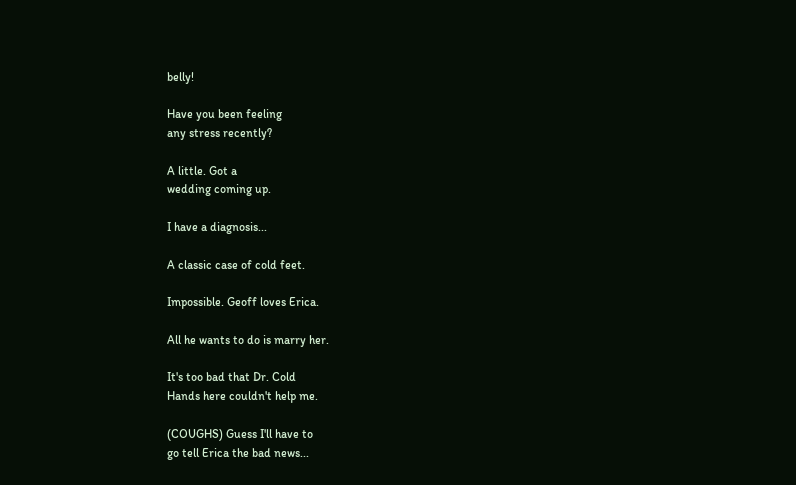belly!

Have you been feeling
any stress recently?

A little. Got a
wedding coming up.

I have a diagnosis...

A classic case of cold feet.

Impossible. Geoff loves Erica.

All he wants to do is marry her.

It's too bad that Dr. Cold
Hands here couldn't help me.

(COUGHS) Guess I'll have to
go tell Erica the bad news...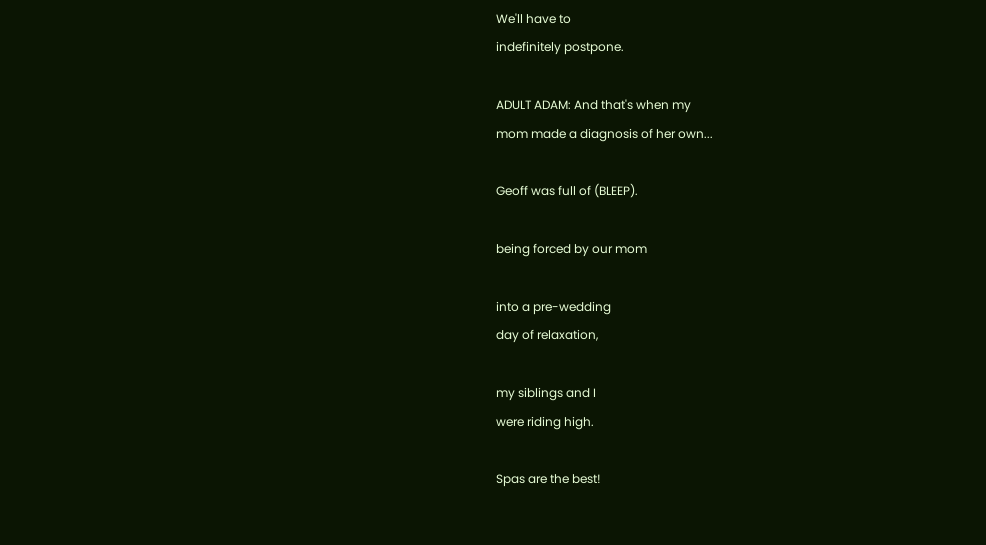We'll have to
indefinitely postpone.

ADULT ADAM: And that's when my
mom made a diagnosis of her own...

Geoff was full of (BLEEP).

being forced by our mom

into a pre-wedding
day of relaxation,

my siblings and I
were riding high.

Spas are the best!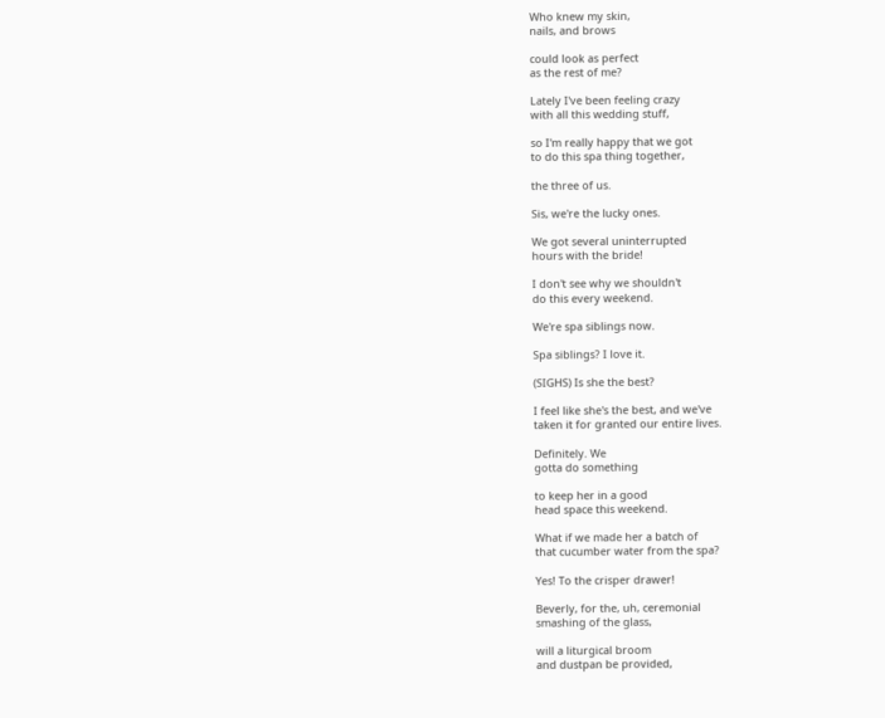Who knew my skin,
nails, and brows

could look as perfect
as the rest of me?

Lately I've been feeling crazy
with all this wedding stuff,

so I'm really happy that we got
to do this spa thing together,

the three of us.

Sis, we're the lucky ones.

We got several uninterrupted
hours with the bride!

I don't see why we shouldn't
do this every weekend.

We're spa siblings now.

Spa siblings? I love it.

(SIGHS) Is she the best?

I feel like she's the best, and we've
taken it for granted our entire lives.

Definitely. We
gotta do something

to keep her in a good
head space this weekend.

What if we made her a batch of
that cucumber water from the spa?

Yes! To the crisper drawer!

Beverly, for the, uh, ceremonial
smashing of the glass,

will a liturgical broom
and dustpan be provided,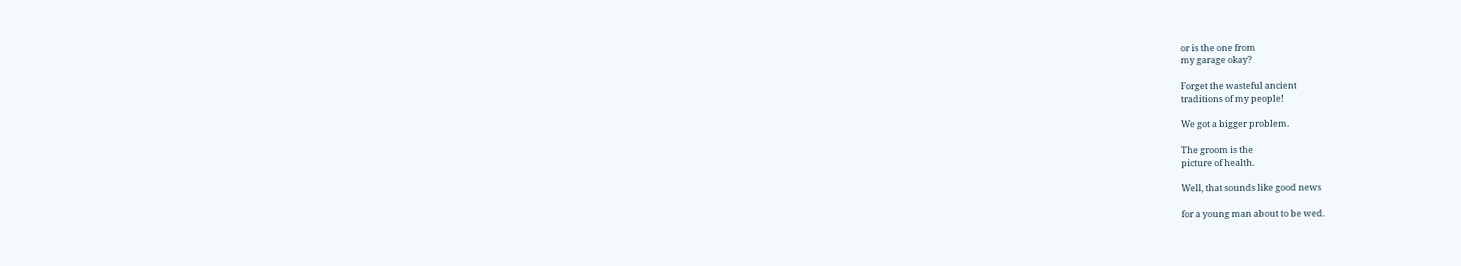or is the one from
my garage okay?

Forget the wasteful ancient
traditions of my people!

We got a bigger problem.

The groom is the
picture of health.

Well, that sounds like good news

for a young man about to be wed.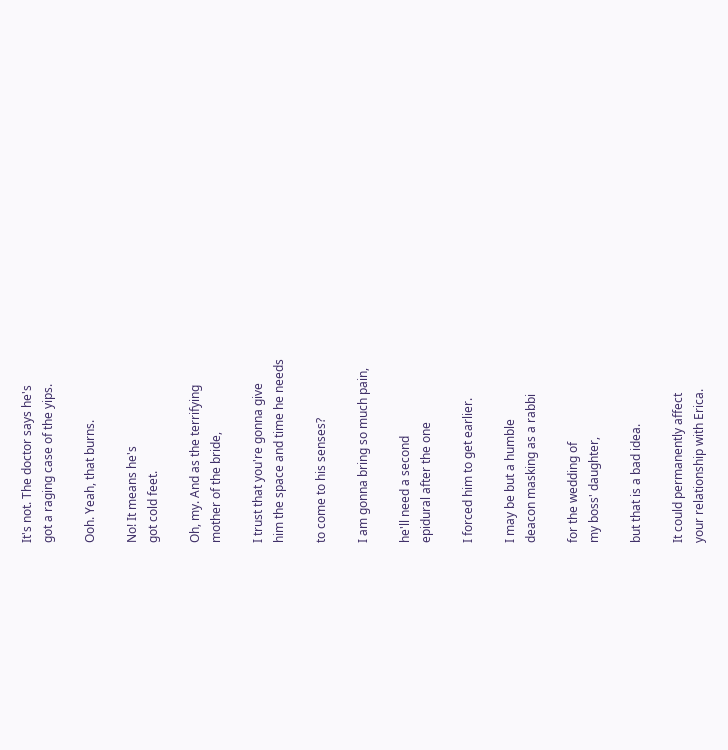It's not. The doctor says he's
got a raging case of the yips.

Ooh. Yeah, that burns.

No! It means he's
got cold feet.

Oh, my. And as the terrifying
mother of the bride,

I trust that you're gonna give
him the space and time he needs

to come to his senses?

I am gonna bring so much pain,

he'll need a second
epidural after the one

I forced him to get earlier.

I may be but a humble
deacon masking as a rabbi

for the wedding of
my boss' daughter,

but that is a bad idea.

It could permanently affect
your relationship with Erica.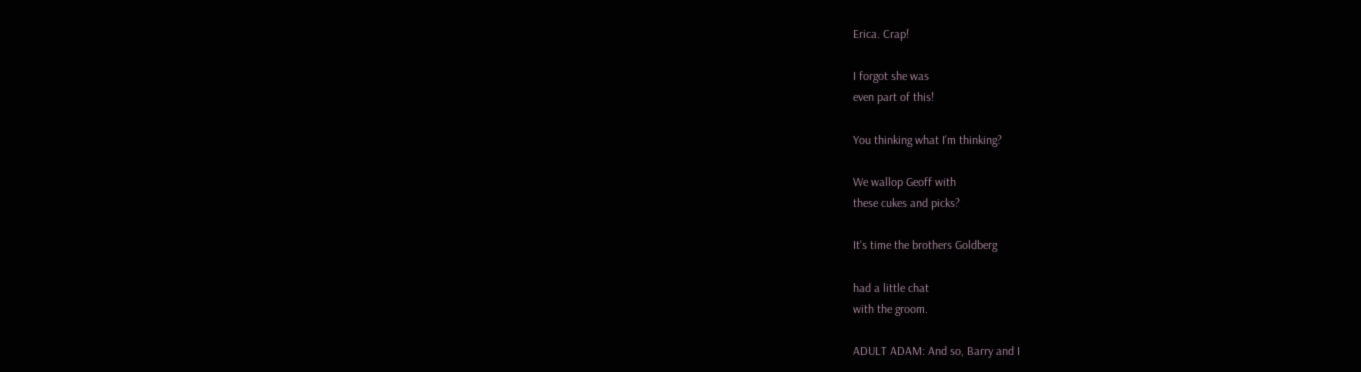Erica. Crap!

I forgot she was
even part of this!

You thinking what I'm thinking?

We wallop Geoff with
these cukes and picks?

It's time the brothers Goldberg

had a little chat
with the groom.

ADULT ADAM: And so, Barry and I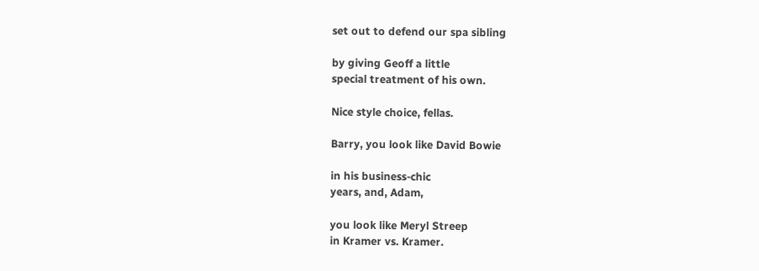set out to defend our spa sibling

by giving Geoff a little
special treatment of his own.

Nice style choice, fellas.

Barry, you look like David Bowie

in his business-chic
years, and, Adam,

you look like Meryl Streep
in Kramer vs. Kramer.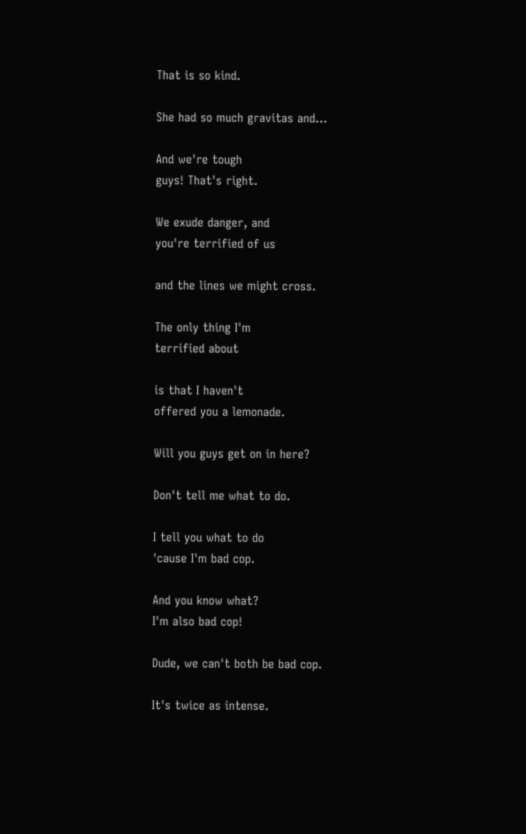That is so kind.

She had so much gravitas and...

And we're tough
guys! That's right.

We exude danger, and
you're terrified of us

and the lines we might cross.

The only thing I'm
terrified about

is that I haven't
offered you a lemonade.

Will you guys get on in here?

Don't tell me what to do.

I tell you what to do
'cause I'm bad cop.

And you know what?
I'm also bad cop!

Dude, we can't both be bad cop.

It's twice as intense.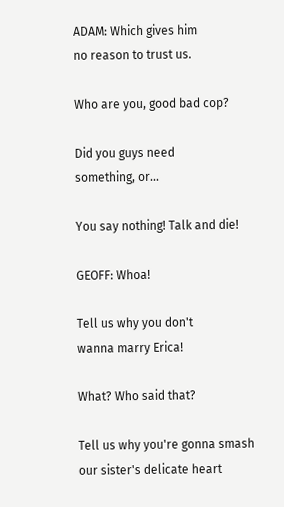ADAM: Which gives him
no reason to trust us.

Who are you, good bad cop?

Did you guys need
something, or...

You say nothing! Talk and die!

GEOFF: Whoa!

Tell us why you don't
wanna marry Erica!

What? Who said that?

Tell us why you're gonna smash
our sister's delicate heart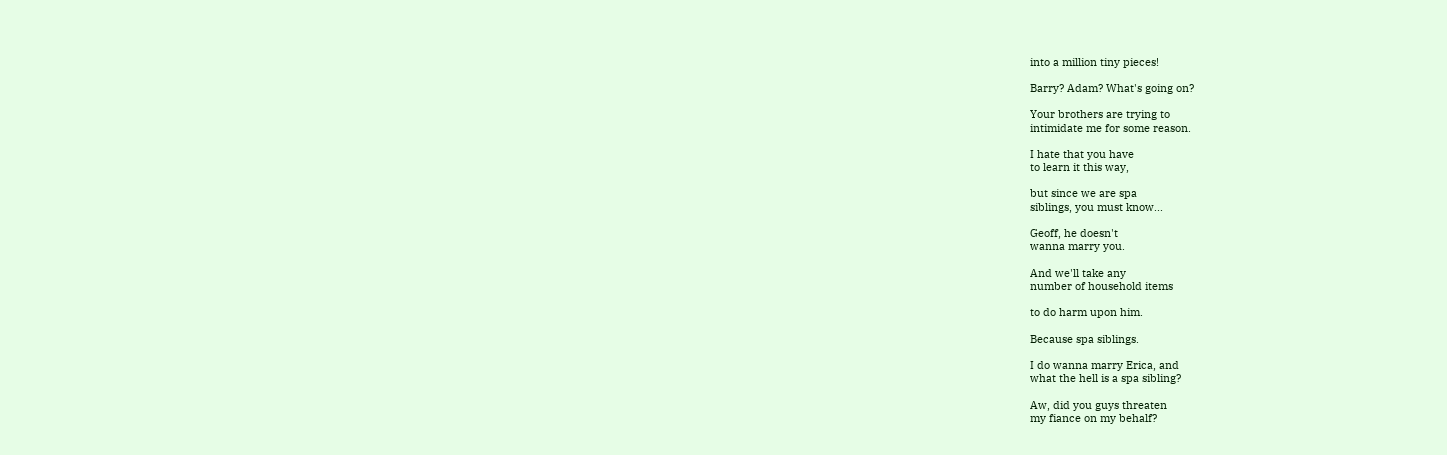into a million tiny pieces!

Barry? Adam? What's going on?

Your brothers are trying to
intimidate me for some reason.

I hate that you have
to learn it this way,

but since we are spa
siblings, you must know...

Geoff, he doesn't
wanna marry you.

And we'll take any
number of household items

to do harm upon him.

Because spa siblings.

I do wanna marry Erica, and
what the hell is a spa sibling?

Aw, did you guys threaten
my fiance on my behalf?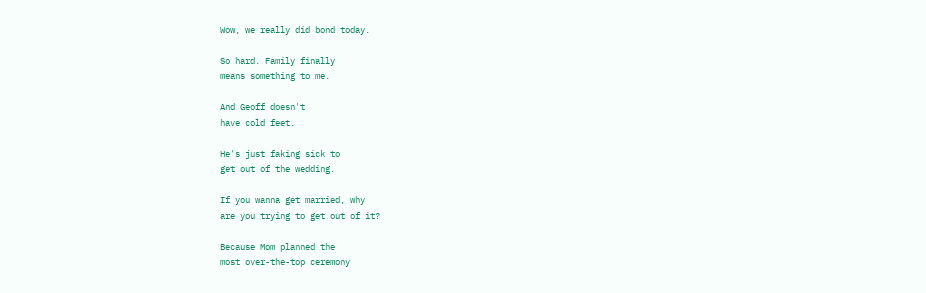Wow, we really did bond today.

So hard. Family finally
means something to me.

And Geoff doesn't
have cold feet.

He's just faking sick to
get out of the wedding.

If you wanna get married, why
are you trying to get out of it?

Because Mom planned the
most over-the-top ceremony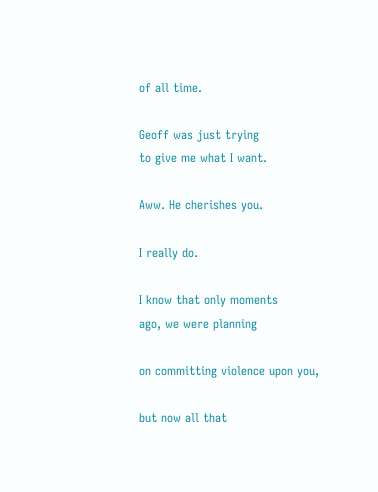of all time.

Geoff was just trying
to give me what I want.

Aww. He cherishes you.

I really do.

I know that only moments
ago, we were planning

on committing violence upon you,

but now all that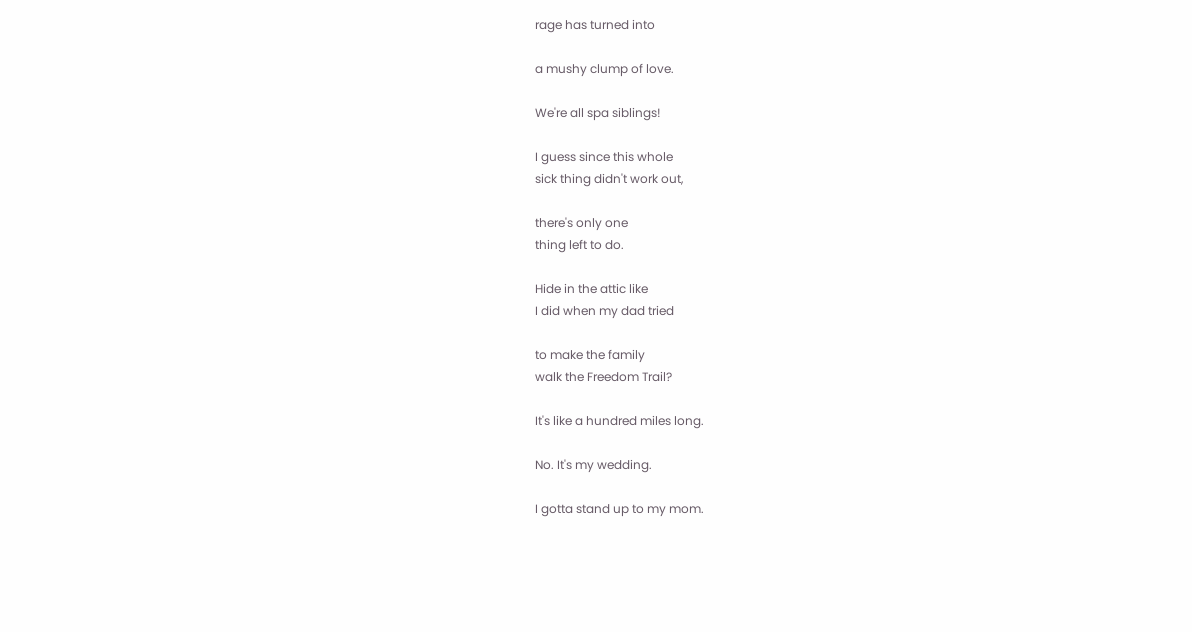rage has turned into

a mushy clump of love.

We're all spa siblings!

I guess since this whole
sick thing didn't work out,

there's only one
thing left to do.

Hide in the attic like
I did when my dad tried

to make the family
walk the Freedom Trail?

It's like a hundred miles long.

No. It's my wedding.

I gotta stand up to my mom.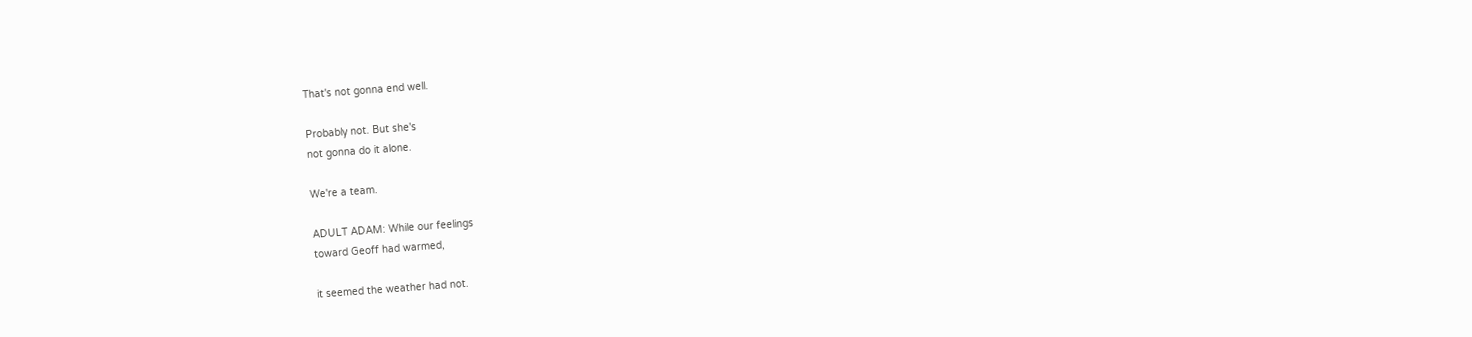That's not gonna end well.

Probably not. But she's
not gonna do it alone.

We're a team.

ADULT ADAM: While our feelings
toward Geoff had warmed,

it seemed the weather had not.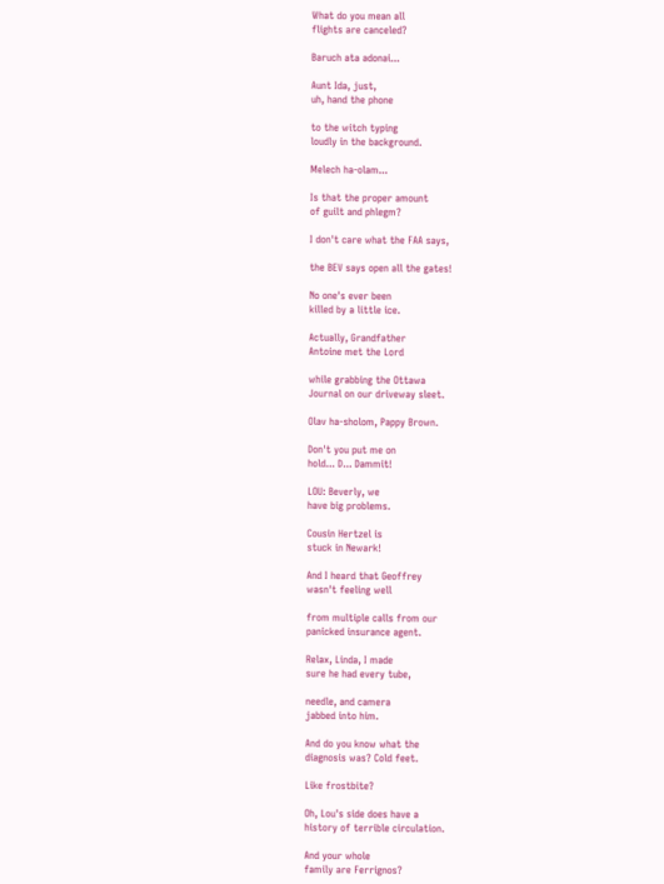What do you mean all
flights are canceled?

Baruch ata adonai...

Aunt Ida, just,
uh, hand the phone

to the witch typing
loudly in the background.

Melech ha-olam...

Is that the proper amount
of guilt and phlegm?

I don't care what the FAA says,

the BEV says open all the gates!

No one's ever been
killed by a little ice.

Actually, Grandfather
Antoine met the Lord

while grabbing the Ottawa
Journal on our driveway sleet.

Olav ha-sholom, Pappy Brown.

Don't you put me on
hold... D... Dammit!

LOU: Beverly, we
have big problems.

Cousin Hertzel is
stuck in Newark!

And I heard that Geoffrey
wasn't feeling well

from multiple calls from our
panicked insurance agent.

Relax, Linda, I made
sure he had every tube,

needle, and camera
jabbed into him.

And do you know what the
diagnosis was? Cold feet.

Like frostbite?

Oh, Lou's side does have a
history of terrible circulation.

And your whole
family are Ferrignos?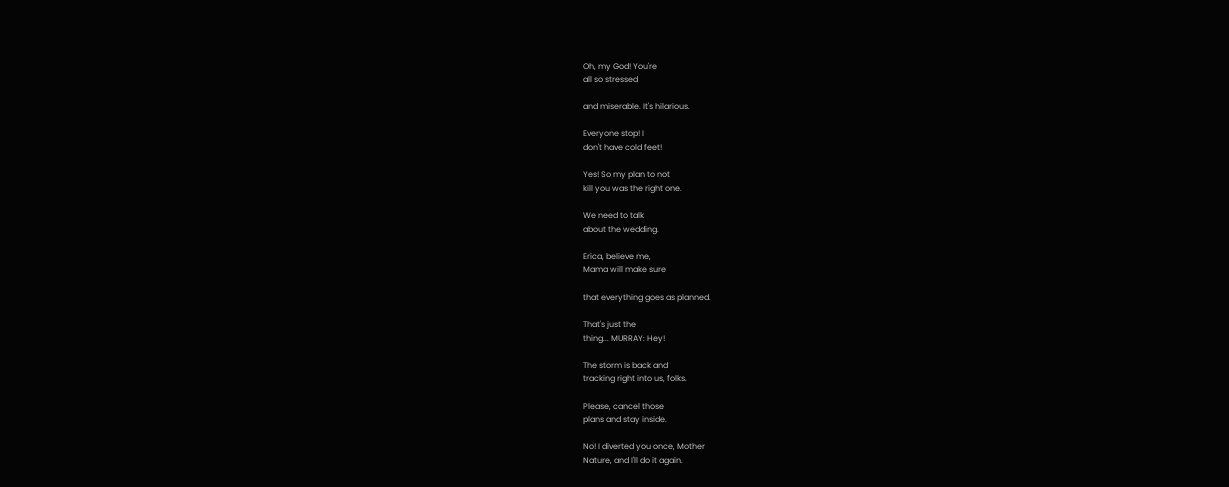Oh, my God! You're
all so stressed

and miserable. It's hilarious.

Everyone stop! I
don't have cold feet!

Yes! So my plan to not
kill you was the right one.

We need to talk
about the wedding.

Erica, believe me,
Mama will make sure

that everything goes as planned.

That's just the
thing... MURRAY: Hey!

The storm is back and
tracking right into us, folks.

Please, cancel those
plans and stay inside.

No! I diverted you once, Mother
Nature, and I'll do it again.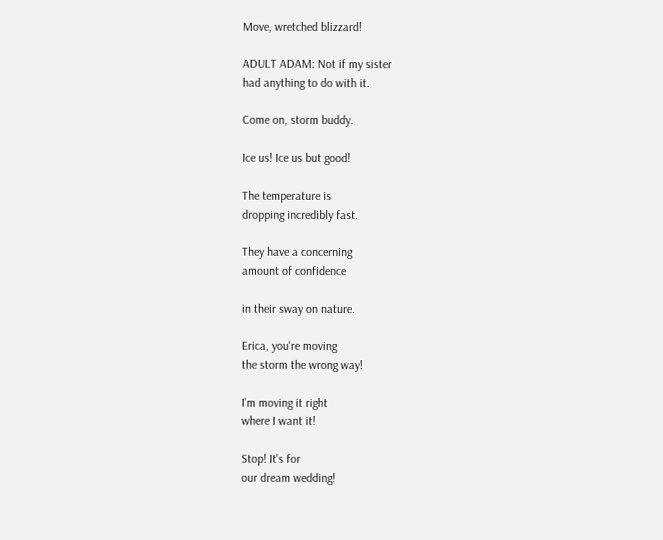Move, wretched blizzard!

ADULT ADAM: Not if my sister
had anything to do with it.

Come on, storm buddy.

Ice us! Ice us but good!

The temperature is
dropping incredibly fast.

They have a concerning
amount of confidence

in their sway on nature.

Erica, you're moving
the storm the wrong way!

I'm moving it right
where I want it!

Stop! It's for
our dream wedding!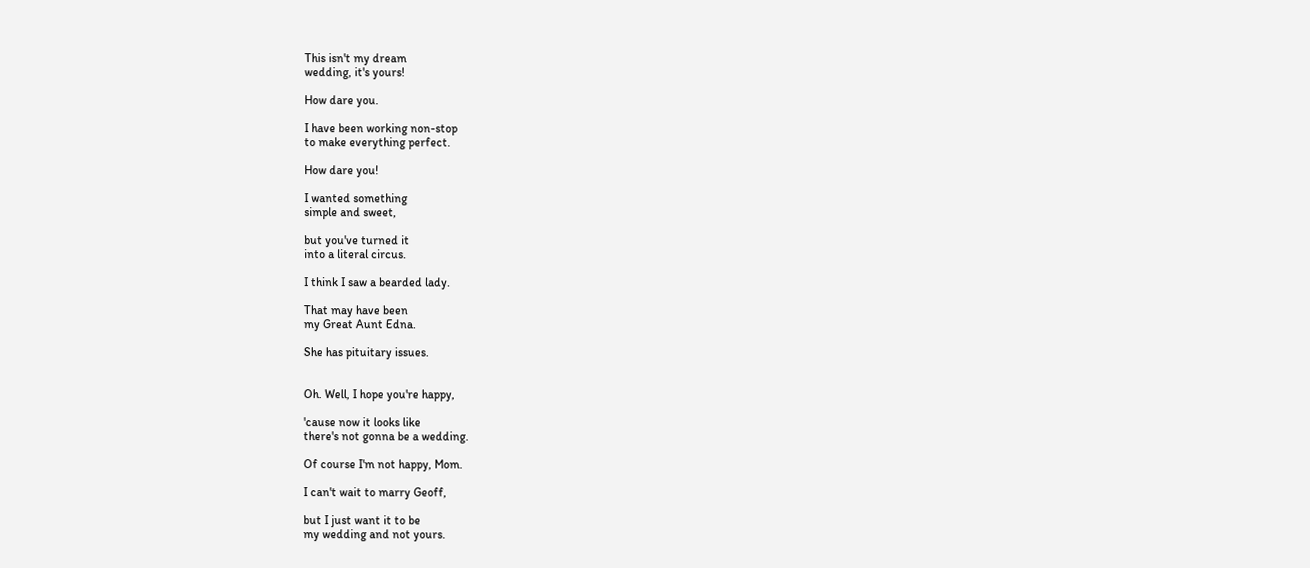This isn't my dream
wedding, it's yours!

How dare you.

I have been working non-stop
to make everything perfect.

How dare you!

I wanted something
simple and sweet,

but you've turned it
into a literal circus.

I think I saw a bearded lady.

That may have been
my Great Aunt Edna.

She has pituitary issues.


Oh. Well, I hope you're happy,

'cause now it looks like
there's not gonna be a wedding.

Of course I'm not happy, Mom.

I can't wait to marry Geoff,

but I just want it to be
my wedding and not yours.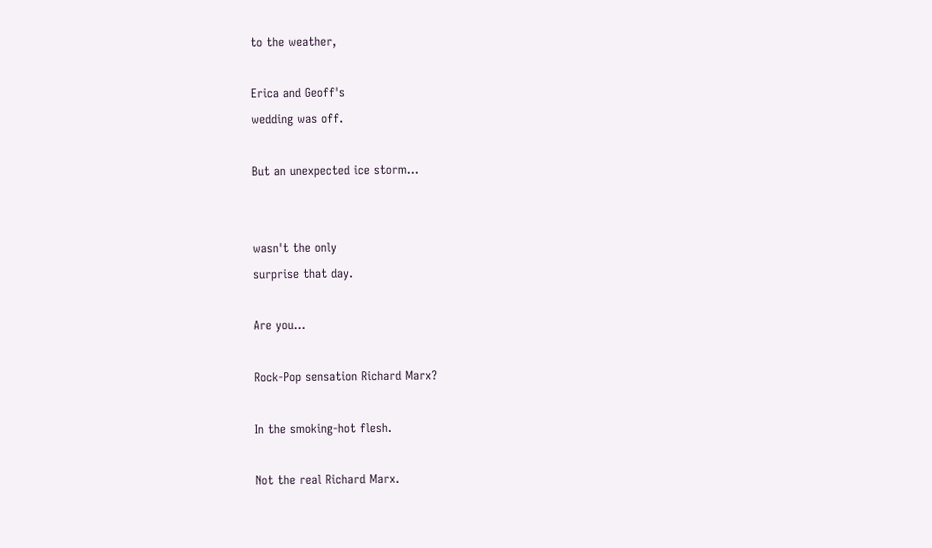to the weather,

Erica and Geoff's
wedding was off.

But an unexpected ice storm...


wasn't the only
surprise that day.

Are you...

Rock-Pop sensation Richard Marx?

In the smoking-hot flesh.

Not the real Richard Marx.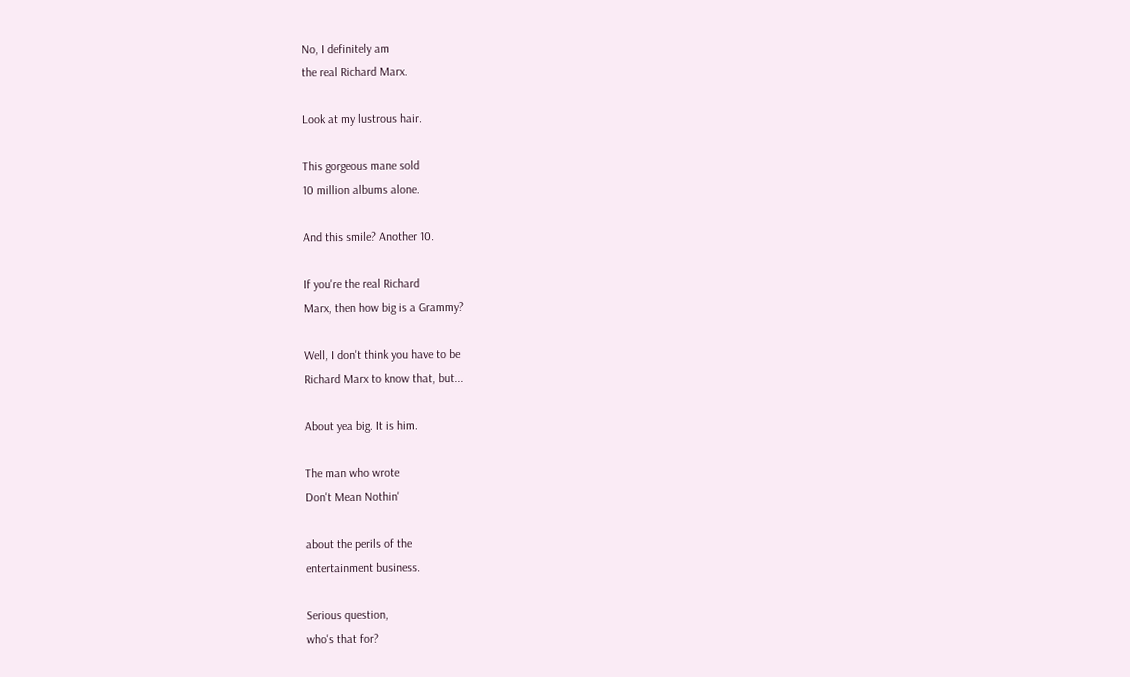No, I definitely am
the real Richard Marx.

Look at my lustrous hair.

This gorgeous mane sold
10 million albums alone.

And this smile? Another 10.

If you're the real Richard
Marx, then how big is a Grammy?

Well, I don't think you have to be
Richard Marx to know that, but...

About yea big. It is him.

The man who wrote
Don't Mean Nothin'

about the perils of the
entertainment business.

Serious question,
who's that for?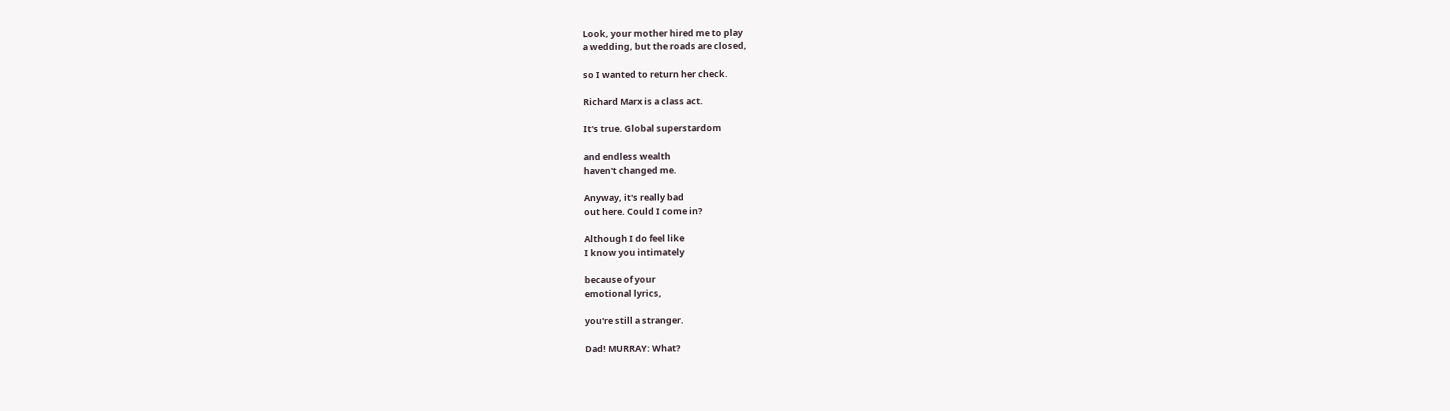Look, your mother hired me to play
a wedding, but the roads are closed,

so I wanted to return her check.

Richard Marx is a class act.

It's true. Global superstardom

and endless wealth
haven't changed me.

Anyway, it's really bad
out here. Could I come in?

Although I do feel like
I know you intimately

because of your
emotional lyrics,

you're still a stranger.

Dad! MURRAY: What?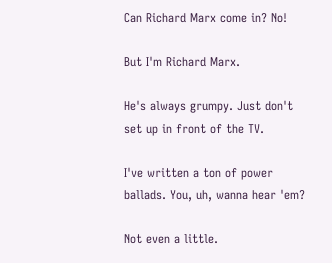Can Richard Marx come in? No!

But I'm Richard Marx.

He's always grumpy. Just don't
set up in front of the TV.

I've written a ton of power
ballads. You, uh, wanna hear 'em?

Not even a little.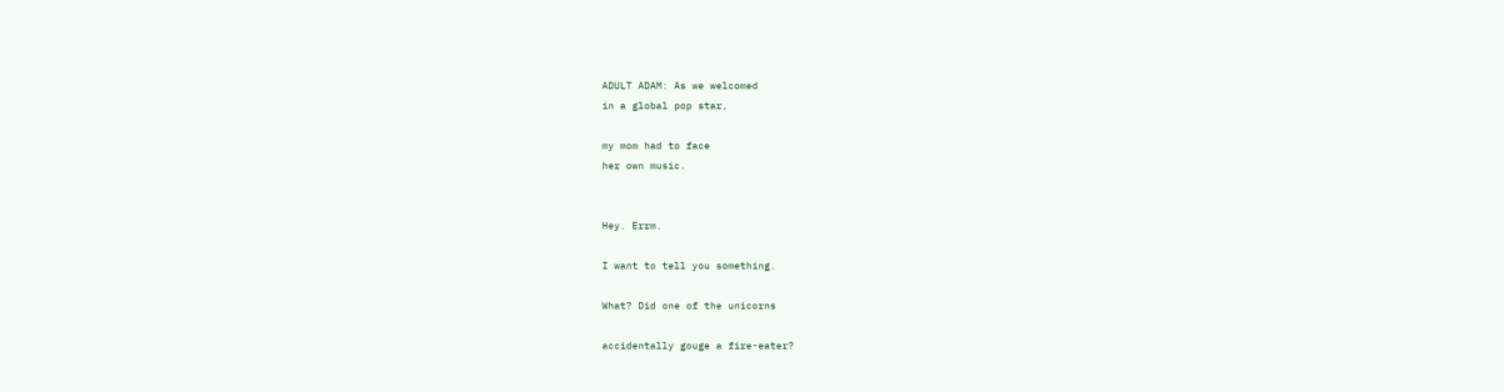ADULT ADAM: As we welcomed
in a global pop star,

my mom had to face
her own music.


Hey. Errm.

I want to tell you something.

What? Did one of the unicorns

accidentally gouge a fire-eater?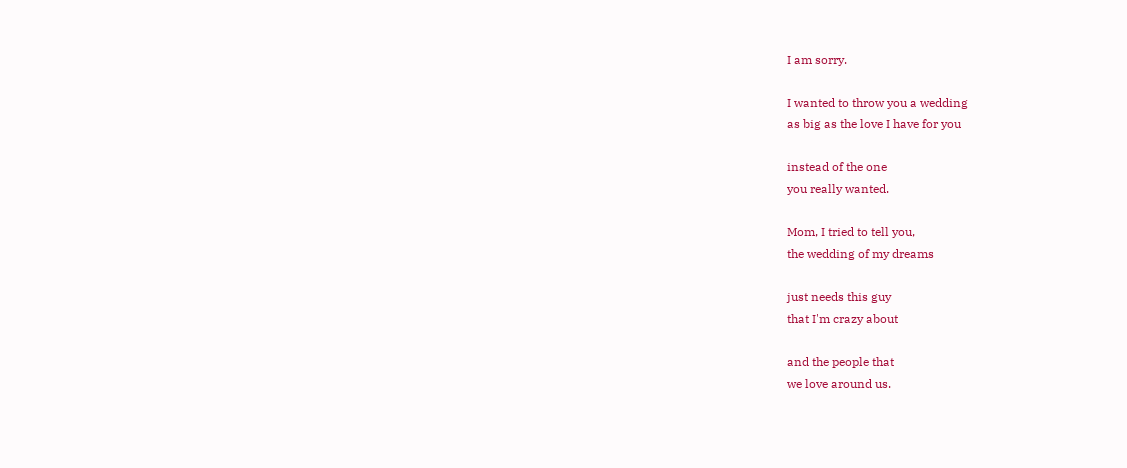I am sorry.

I wanted to throw you a wedding
as big as the love I have for you

instead of the one
you really wanted.

Mom, I tried to tell you,
the wedding of my dreams

just needs this guy
that I'm crazy about

and the people that
we love around us.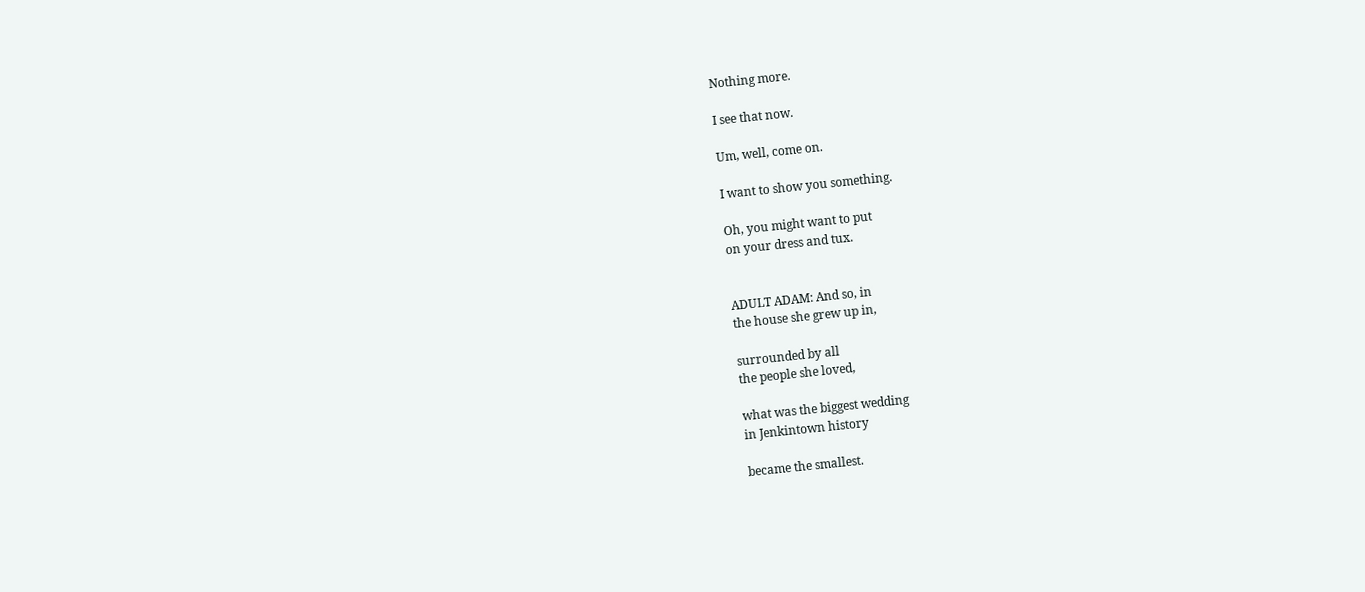Nothing more.

I see that now.

Um, well, come on.

I want to show you something.

Oh, you might want to put
on your dress and tux.


ADULT ADAM: And so, in
the house she grew up in,

surrounded by all
the people she loved,

what was the biggest wedding
in Jenkintown history

became the smallest.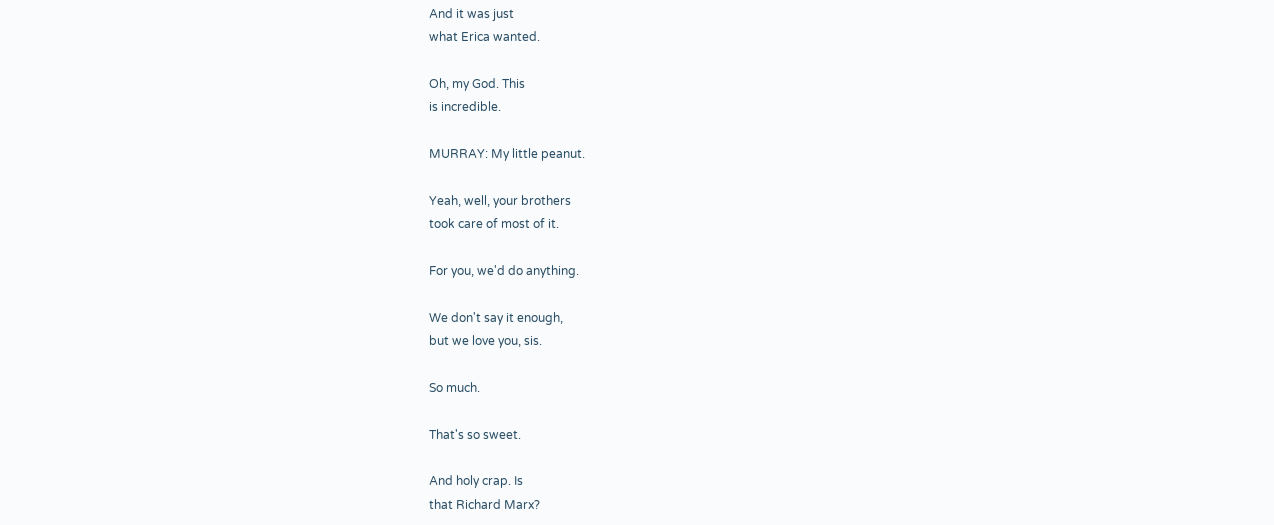And it was just
what Erica wanted.

Oh, my God. This
is incredible.

MURRAY: My little peanut.

Yeah, well, your brothers
took care of most of it.

For you, we'd do anything.

We don't say it enough,
but we love you, sis.

So much.

That's so sweet.

And holy crap. Is
that Richard Marx?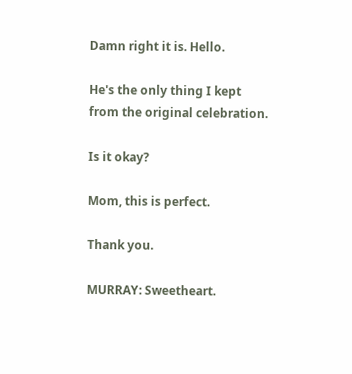Damn right it is. Hello.

He's the only thing I kept
from the original celebration.

Is it okay?

Mom, this is perfect.

Thank you.

MURRAY: Sweetheart.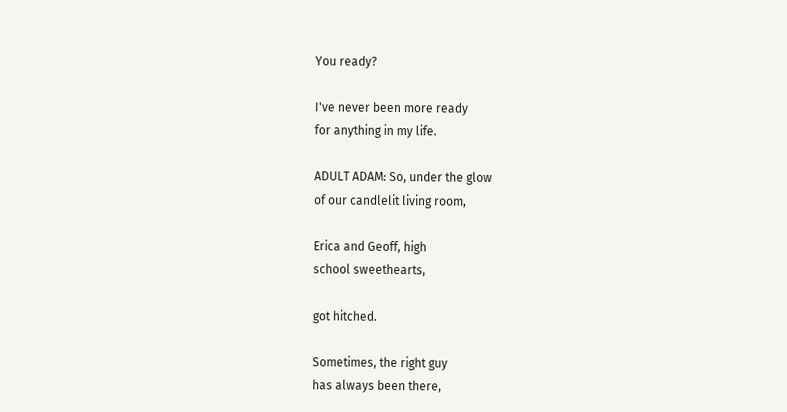You ready?

I've never been more ready
for anything in my life.

ADULT ADAM: So, under the glow
of our candlelit living room,

Erica and Geoff, high
school sweethearts,

got hitched.

Sometimes, the right guy
has always been there,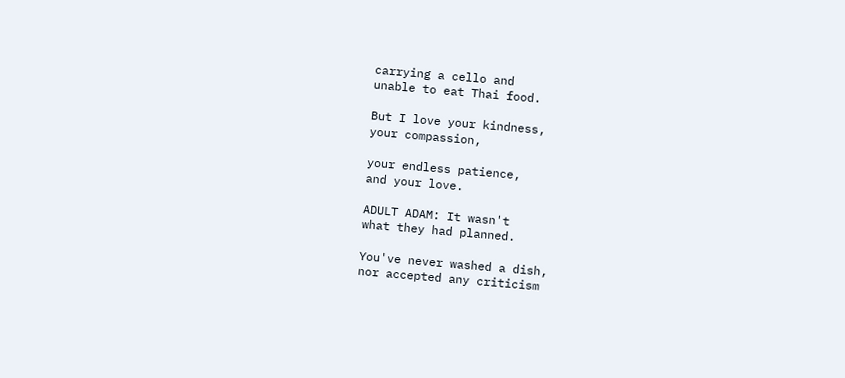carrying a cello and
unable to eat Thai food.

But I love your kindness,
your compassion,

your endless patience,
and your love.

ADULT ADAM: It wasn't
what they had planned.

You've never washed a dish,
nor accepted any criticism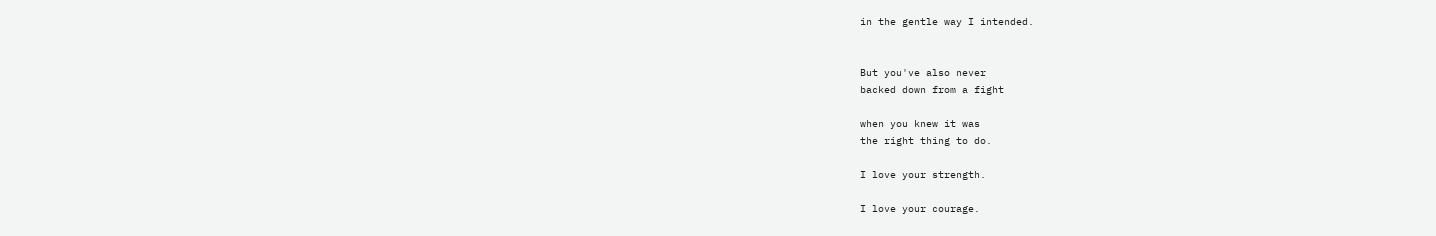in the gentle way I intended.


But you've also never
backed down from a fight

when you knew it was
the right thing to do.

I love your strength.

I love your courage.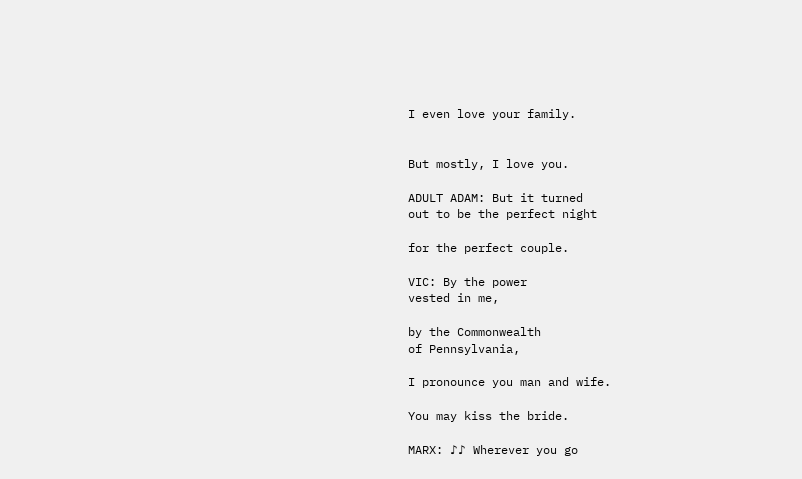I even love your family.


But mostly, I love you.

ADULT ADAM: But it turned
out to be the perfect night

for the perfect couple.

VIC: By the power
vested in me,

by the Commonwealth
of Pennsylvania,

I pronounce you man and wife.

You may kiss the bride.

MARX: ♪♪ Wherever you go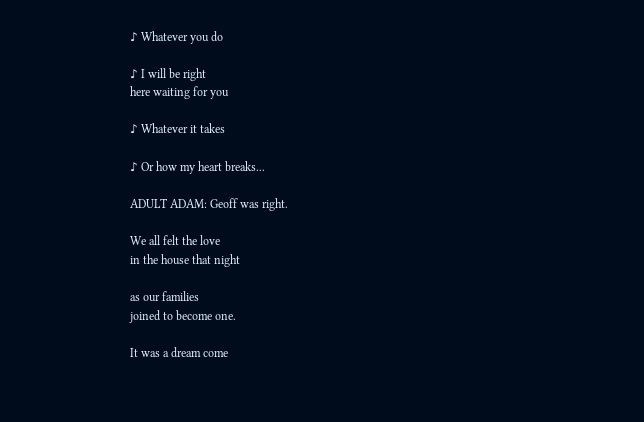♪ Whatever you do

♪ I will be right
here waiting for you

♪ Whatever it takes

♪ Or how my heart breaks...

ADULT ADAM: Geoff was right.

We all felt the love
in the house that night

as our families
joined to become one.

It was a dream come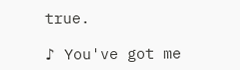true.

♪ You've got me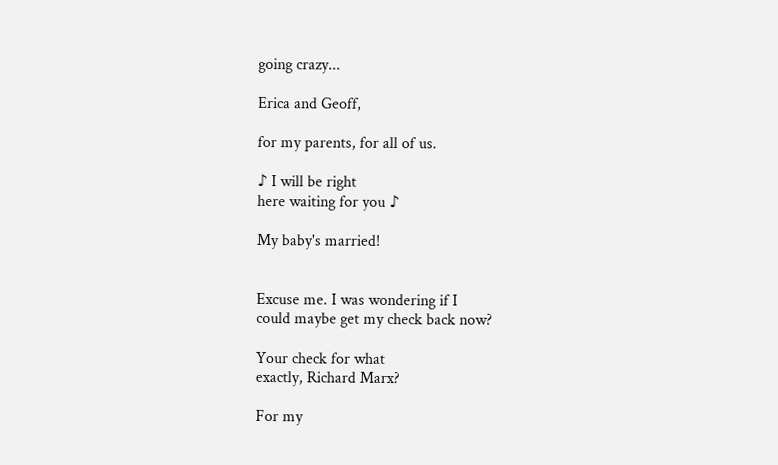going crazy...

Erica and Geoff,

for my parents, for all of us.

♪ I will be right
here waiting for you ♪

My baby's married!


Excuse me. I was wondering if I
could maybe get my check back now?

Your check for what
exactly, Richard Marx?

For my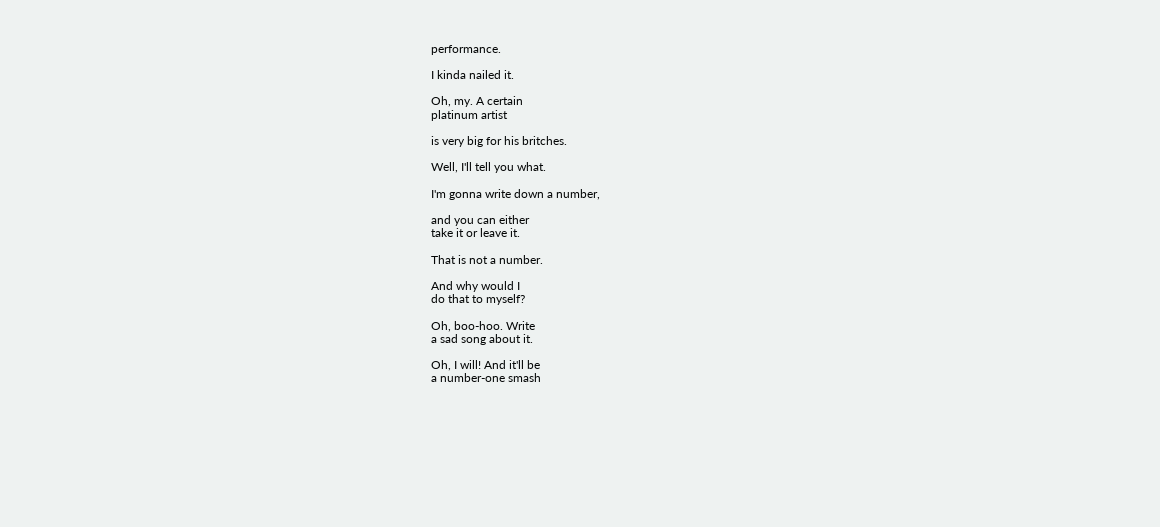performance.

I kinda nailed it.

Oh, my. A certain
platinum artist

is very big for his britches.

Well, I'll tell you what.

I'm gonna write down a number,

and you can either
take it or leave it.

That is not a number.

And why would I
do that to myself?

Oh, boo-hoo. Write
a sad song about it.

Oh, I will! And it'll be
a number-one smash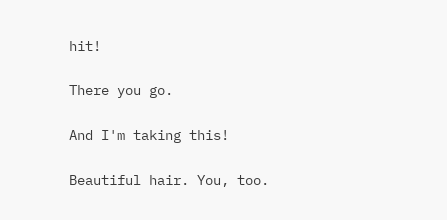hit!

There you go.

And I'm taking this!

Beautiful hair. You, too.